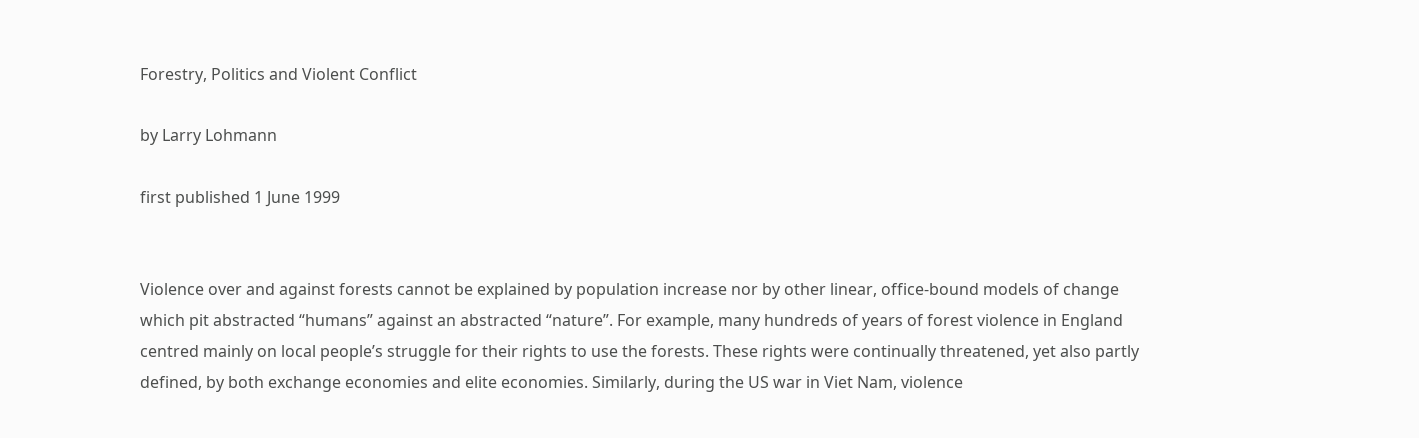Forestry, Politics and Violent Conflict

by Larry Lohmann

first published 1 June 1999


Violence over and against forests cannot be explained by population increase nor by other linear, office-bound models of change which pit abstracted “humans” against an abstracted “nature”. For example, many hundreds of years of forest violence in England centred mainly on local people’s struggle for their rights to use the forests. These rights were continually threatened, yet also partly defined, by both exchange economies and elite economies. Similarly, during the US war in Viet Nam, violence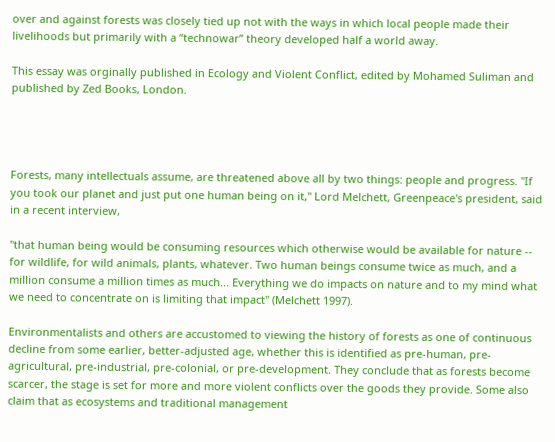over and against forests was closely tied up not with the ways in which local people made their livelihoods but primarily with a “technowar” theory developed half a world away.

This essay was orginally published in Ecology and Violent Conflict, edited by Mohamed Suliman and published by Zed Books, London.




Forests, many intellectuals assume, are threatened above all by two things: people and progress. "If you took our planet and just put one human being on it," Lord Melchett, Greenpeace's president, said in a recent interview,

"that human being would be consuming resources which otherwise would be available for nature -- for wildlife, for wild animals, plants, whatever. Two human beings consume twice as much, and a million consume a million times as much... Everything we do impacts on nature and to my mind what we need to concentrate on is limiting that impact" (Melchett 1997).

Environmentalists and others are accustomed to viewing the history of forests as one of continuous decline from some earlier, better-adjusted age, whether this is identified as pre-human, pre-agricultural, pre-industrial, pre-colonial, or pre-development. They conclude that as forests become scarcer, the stage is set for more and more violent conflicts over the goods they provide. Some also claim that as ecosystems and traditional management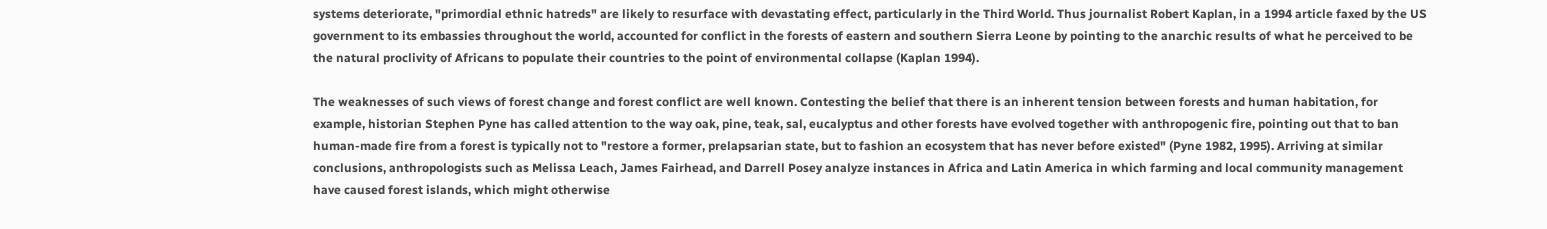systems deteriorate, "primordial ethnic hatreds" are likely to resurface with devastating effect, particularly in the Third World. Thus journalist Robert Kaplan, in a 1994 article faxed by the US government to its embassies throughout the world, accounted for conflict in the forests of eastern and southern Sierra Leone by pointing to the anarchic results of what he perceived to be the natural proclivity of Africans to populate their countries to the point of environmental collapse (Kaplan 1994).

The weaknesses of such views of forest change and forest conflict are well known. Contesting the belief that there is an inherent tension between forests and human habitation, for example, historian Stephen Pyne has called attention to the way oak, pine, teak, sal, eucalyptus and other forests have evolved together with anthropogenic fire, pointing out that to ban human-made fire from a forest is typically not to "restore a former, prelapsarian state, but to fashion an ecosystem that has never before existed" (Pyne 1982, 1995). Arriving at similar conclusions, anthropologists such as Melissa Leach, James Fairhead, and Darrell Posey analyze instances in Africa and Latin America in which farming and local community management have caused forest islands, which might otherwise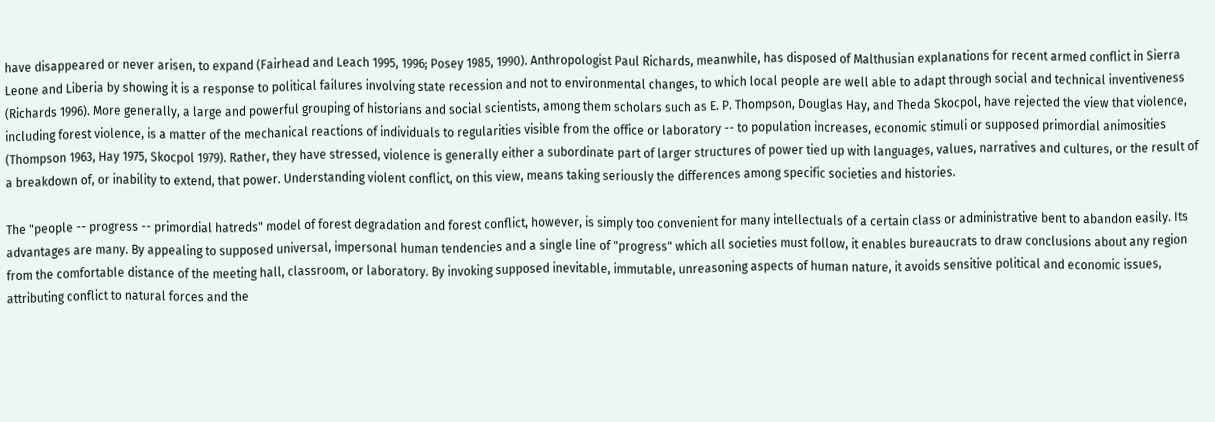have disappeared or never arisen, to expand (Fairhead and Leach 1995, 1996; Posey 1985, 1990). Anthropologist Paul Richards, meanwhile, has disposed of Malthusian explanations for recent armed conflict in Sierra Leone and Liberia by showing it is a response to political failures involving state recession and not to environmental changes, to which local people are well able to adapt through social and technical inventiveness (Richards 1996). More generally, a large and powerful grouping of historians and social scientists, among them scholars such as E. P. Thompson, Douglas Hay, and Theda Skocpol, have rejected the view that violence, including forest violence, is a matter of the mechanical reactions of individuals to regularities visible from the office or laboratory -- to population increases, economic stimuli or supposed primordial animosities (Thompson 1963, Hay 1975, Skocpol 1979). Rather, they have stressed, violence is generally either a subordinate part of larger structures of power tied up with languages, values, narratives and cultures, or the result of a breakdown of, or inability to extend, that power. Understanding violent conflict, on this view, means taking seriously the differences among specific societies and histories.

The "people -- progress -- primordial hatreds" model of forest degradation and forest conflict, however, is simply too convenient for many intellectuals of a certain class or administrative bent to abandon easily. Its advantages are many. By appealing to supposed universal, impersonal human tendencies and a single line of "progress" which all societies must follow, it enables bureaucrats to draw conclusions about any region from the comfortable distance of the meeting hall, classroom, or laboratory. By invoking supposed inevitable, immutable, unreasoning aspects of human nature, it avoids sensitive political and economic issues, attributing conflict to natural forces and the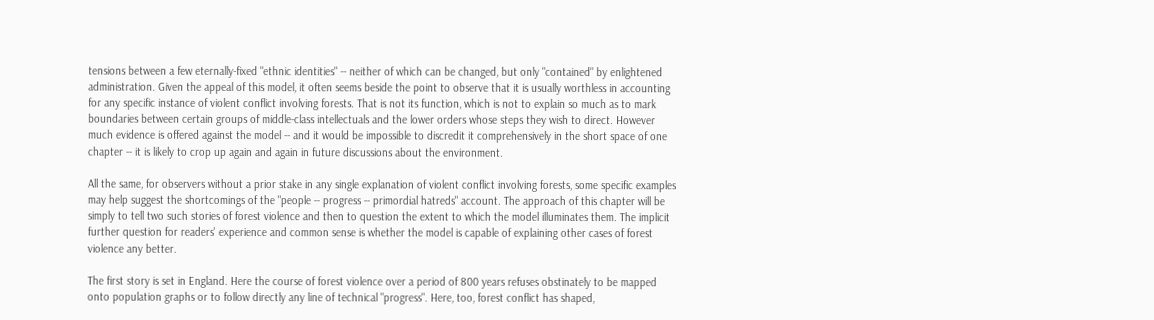tensions between a few eternally-fixed "ethnic identities" -- neither of which can be changed, but only "contained" by enlightened administration. Given the appeal of this model, it often seems beside the point to observe that it is usually worthless in accounting for any specific instance of violent conflict involving forests. That is not its function, which is not to explain so much as to mark boundaries between certain groups of middle-class intellectuals and the lower orders whose steps they wish to direct. However much evidence is offered against the model -- and it would be impossible to discredit it comprehensively in the short space of one chapter -- it is likely to crop up again and again in future discussions about the environment.

All the same, for observers without a prior stake in any single explanation of violent conflict involving forests, some specific examples may help suggest the shortcomings of the "people -- progress -- primordial hatreds" account. The approach of this chapter will be simply to tell two such stories of forest violence and then to question the extent to which the model illuminates them. The implicit further question for readers' experience and common sense is whether the model is capable of explaining other cases of forest violence any better.

The first story is set in England. Here the course of forest violence over a period of 800 years refuses obstinately to be mapped onto population graphs or to follow directly any line of technical "progress". Here, too, forest conflict has shaped,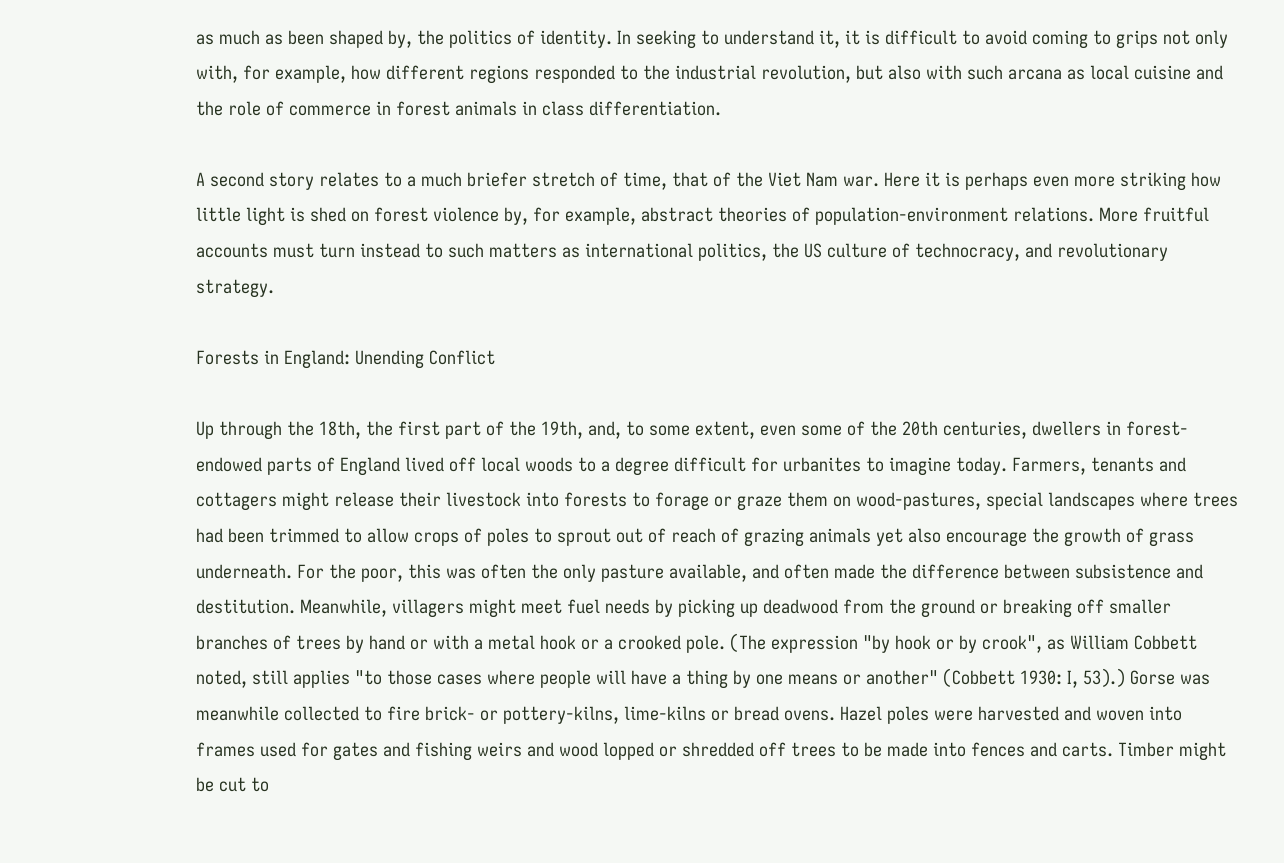as much as been shaped by, the politics of identity. In seeking to understand it, it is difficult to avoid coming to grips not only with, for example, how different regions responded to the industrial revolution, but also with such arcana as local cuisine and the role of commerce in forest animals in class differentiation.

A second story relates to a much briefer stretch of time, that of the Viet Nam war. Here it is perhaps even more striking how little light is shed on forest violence by, for example, abstract theories of population-environment relations. More fruitful accounts must turn instead to such matters as international politics, the US culture of technocracy, and revolutionary strategy.

Forests in England: Unending Conflict

Up through the 18th, the first part of the 19th, and, to some extent, even some of the 20th centuries, dwellers in forest-endowed parts of England lived off local woods to a degree difficult for urbanites to imagine today. Farmers, tenants and cottagers might release their livestock into forests to forage or graze them on wood-pastures, special landscapes where trees had been trimmed to allow crops of poles to sprout out of reach of grazing animals yet also encourage the growth of grass underneath. For the poor, this was often the only pasture available, and often made the difference between subsistence and destitution. Meanwhile, villagers might meet fuel needs by picking up deadwood from the ground or breaking off smaller branches of trees by hand or with a metal hook or a crooked pole. (The expression "by hook or by crook", as William Cobbett noted, still applies "to those cases where people will have a thing by one means or another" (Cobbett 1930: I, 53).) Gorse was meanwhile collected to fire brick- or pottery-kilns, lime-kilns or bread ovens. Hazel poles were harvested and woven into frames used for gates and fishing weirs and wood lopped or shredded off trees to be made into fences and carts. Timber might be cut to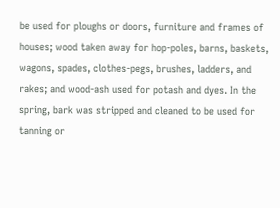be used for ploughs or doors, furniture and frames of houses; wood taken away for hop-poles, barns, baskets, wagons, spades, clothes-pegs, brushes, ladders, and rakes; and wood-ash used for potash and dyes. In the spring, bark was stripped and cleaned to be used for tanning or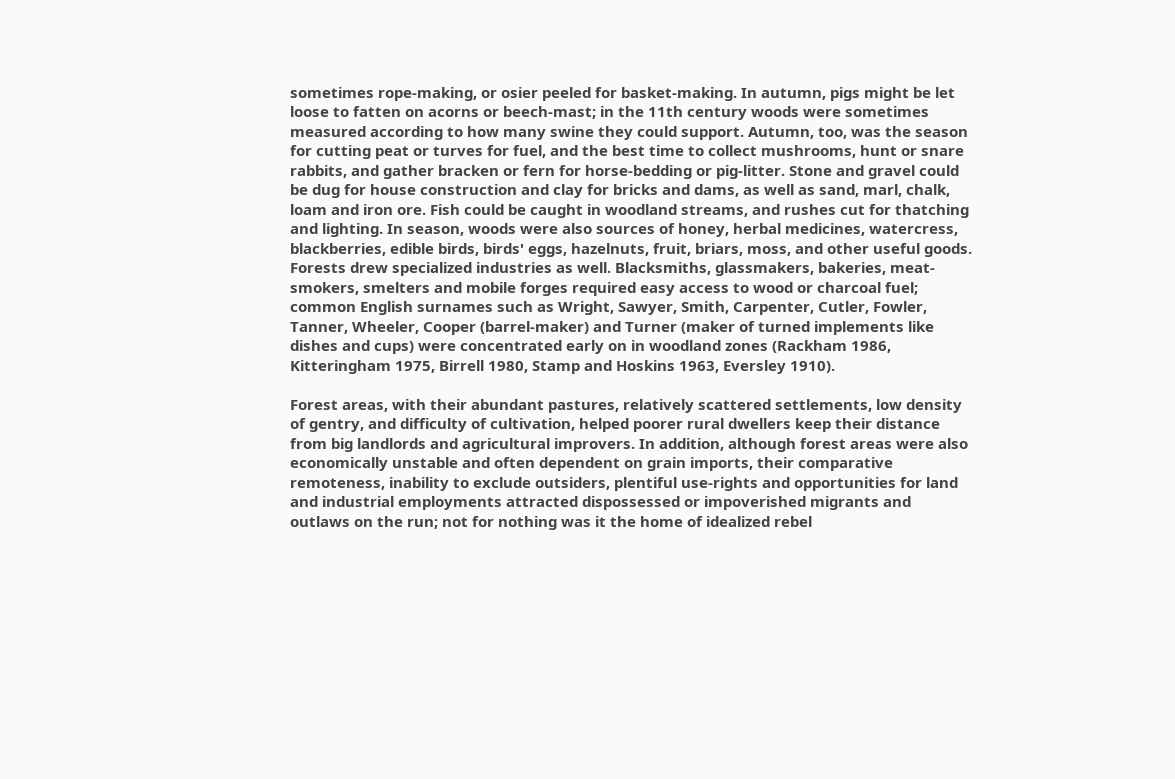sometimes rope-making, or osier peeled for basket-making. In autumn, pigs might be let loose to fatten on acorns or beech-mast; in the 11th century woods were sometimes measured according to how many swine they could support. Autumn, too, was the season for cutting peat or turves for fuel, and the best time to collect mushrooms, hunt or snare rabbits, and gather bracken or fern for horse-bedding or pig-litter. Stone and gravel could be dug for house construction and clay for bricks and dams, as well as sand, marl, chalk, loam and iron ore. Fish could be caught in woodland streams, and rushes cut for thatching and lighting. In season, woods were also sources of honey, herbal medicines, watercress, blackberries, edible birds, birds' eggs, hazelnuts, fruit, briars, moss, and other useful goods. Forests drew specialized industries as well. Blacksmiths, glassmakers, bakeries, meat-smokers, smelters and mobile forges required easy access to wood or charcoal fuel; common English surnames such as Wright, Sawyer, Smith, Carpenter, Cutler, Fowler, Tanner, Wheeler, Cooper (barrel-maker) and Turner (maker of turned implements like dishes and cups) were concentrated early on in woodland zones (Rackham 1986, Kitteringham 1975, Birrell 1980, Stamp and Hoskins 1963, Eversley 1910).

Forest areas, with their abundant pastures, relatively scattered settlements, low density of gentry, and difficulty of cultivation, helped poorer rural dwellers keep their distance from big landlords and agricultural improvers. In addition, although forest areas were also economically unstable and often dependent on grain imports, their comparative remoteness, inability to exclude outsiders, plentiful use-rights and opportunities for land and industrial employments attracted dispossessed or impoverished migrants and outlaws on the run; not for nothing was it the home of idealized rebel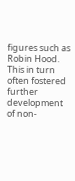figures such as Robin Hood. This in turn often fostered further development of non-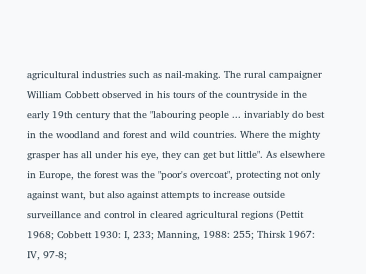agricultural industries such as nail-making. The rural campaigner William Cobbett observed in his tours of the countryside in the early 19th century that the "labouring people ... invariably do best in the woodland and forest and wild countries. Where the mighty grasper has all under his eye, they can get but little". As elsewhere in Europe, the forest was the "poor's overcoat", protecting not only against want, but also against attempts to increase outside surveillance and control in cleared agricultural regions (Pettit 1968; Cobbett 1930: I, 233; Manning, 1988: 255; Thirsk 1967: IV, 97-8;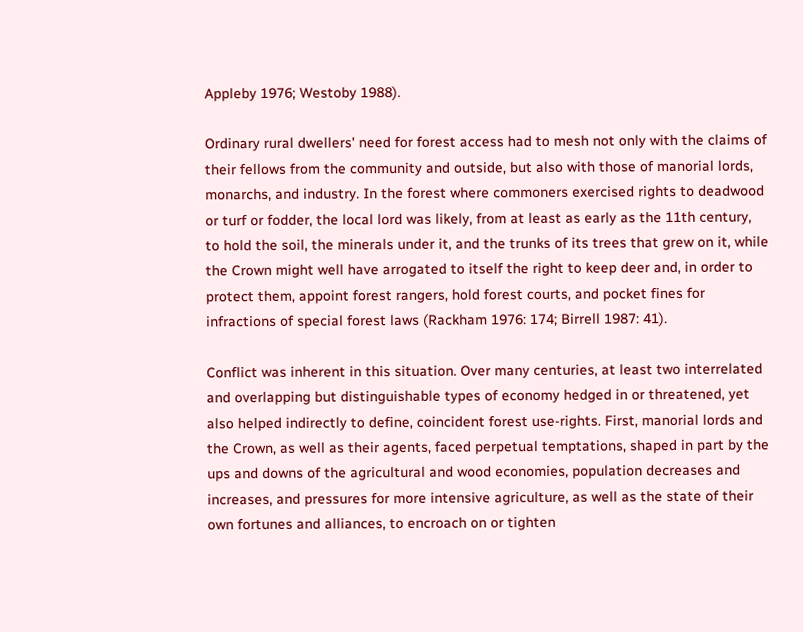Appleby 1976; Westoby 1988).

Ordinary rural dwellers' need for forest access had to mesh not only with the claims of their fellows from the community and outside, but also with those of manorial lords, monarchs, and industry. In the forest where commoners exercised rights to deadwood or turf or fodder, the local lord was likely, from at least as early as the 11th century, to hold the soil, the minerals under it, and the trunks of its trees that grew on it, while the Crown might well have arrogated to itself the right to keep deer and, in order to protect them, appoint forest rangers, hold forest courts, and pocket fines for infractions of special forest laws (Rackham 1976: 174; Birrell 1987: 41).

Conflict was inherent in this situation. Over many centuries, at least two interrelated and overlapping but distinguishable types of economy hedged in or threatened, yet also helped indirectly to define, coincident forest use-rights. First, manorial lords and the Crown, as well as their agents, faced perpetual temptations, shaped in part by the ups and downs of the agricultural and wood economies, population decreases and increases, and pressures for more intensive agriculture, as well as the state of their own fortunes and alliances, to encroach on or tighten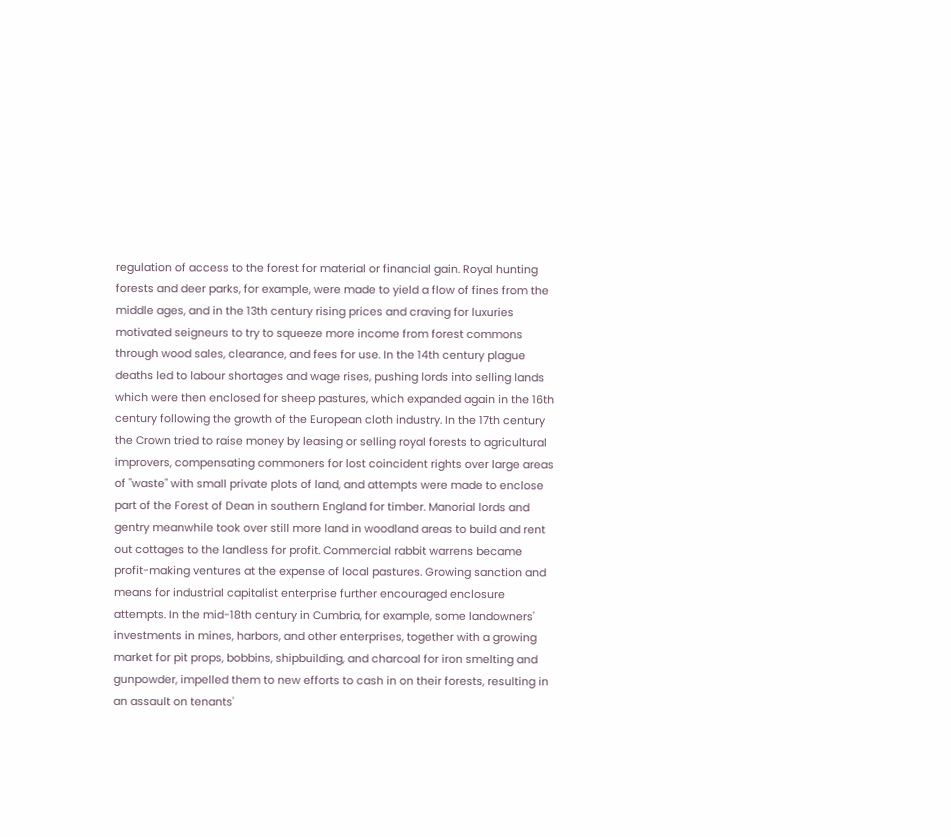regulation of access to the forest for material or financial gain. Royal hunting forests and deer parks, for example, were made to yield a flow of fines from the middle ages, and in the 13th century rising prices and craving for luxuries motivated seigneurs to try to squeeze more income from forest commons through wood sales, clearance, and fees for use. In the 14th century plague deaths led to labour shortages and wage rises, pushing lords into selling lands which were then enclosed for sheep pastures, which expanded again in the 16th century following the growth of the European cloth industry. In the 17th century the Crown tried to raise money by leasing or selling royal forests to agricultural improvers, compensating commoners for lost coincident rights over large areas of "waste" with small private plots of land, and attempts were made to enclose part of the Forest of Dean in southern England for timber. Manorial lords and gentry meanwhile took over still more land in woodland areas to build and rent out cottages to the landless for profit. Commercial rabbit warrens became profit-making ventures at the expense of local pastures. Growing sanction and means for industrial capitalist enterprise further encouraged enclosure attempts. In the mid-18th century in Cumbria, for example, some landowners' investments in mines, harbors, and other enterprises, together with a growing market for pit props, bobbins, shipbuilding, and charcoal for iron smelting and gunpowder, impelled them to new efforts to cash in on their forests, resulting in an assault on tenants'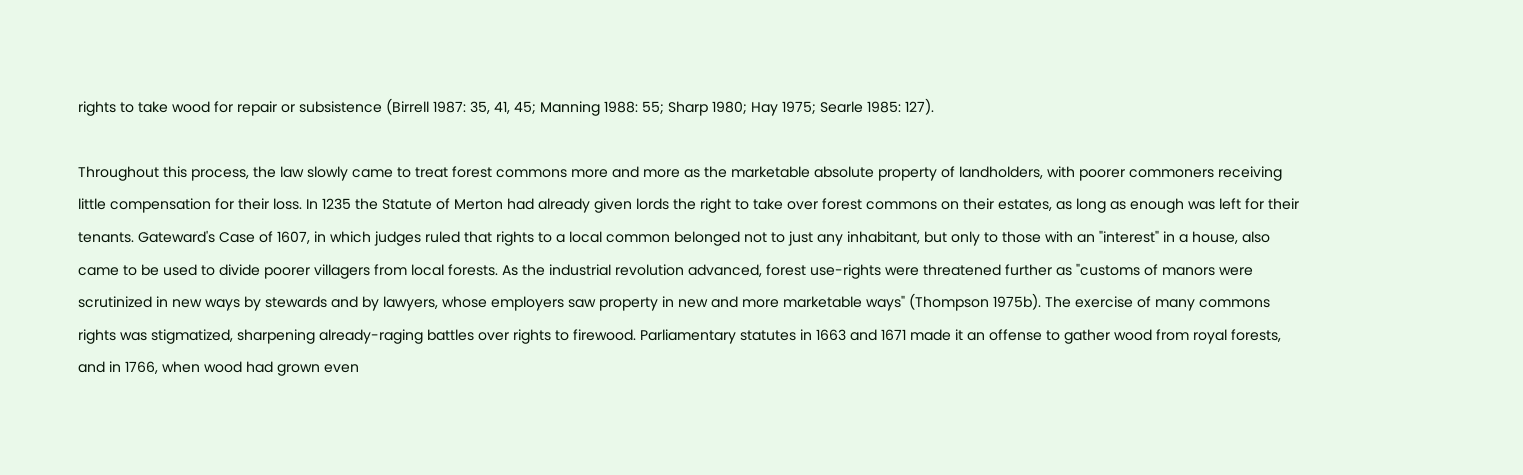rights to take wood for repair or subsistence (Birrell 1987: 35, 41, 45; Manning 1988: 55; Sharp 1980; Hay 1975; Searle 1985: 127).

Throughout this process, the law slowly came to treat forest commons more and more as the marketable absolute property of landholders, with poorer commoners receiving little compensation for their loss. In 1235 the Statute of Merton had already given lords the right to take over forest commons on their estates, as long as enough was left for their tenants. Gateward's Case of 1607, in which judges ruled that rights to a local common belonged not to just any inhabitant, but only to those with an "interest" in a house, also came to be used to divide poorer villagers from local forests. As the industrial revolution advanced, forest use-rights were threatened further as "customs of manors were scrutinized in new ways by stewards and by lawyers, whose employers saw property in new and more marketable ways" (Thompson 1975b). The exercise of many commons rights was stigmatized, sharpening already-raging battles over rights to firewood. Parliamentary statutes in 1663 and 1671 made it an offense to gather wood from royal forests, and in 1766, when wood had grown even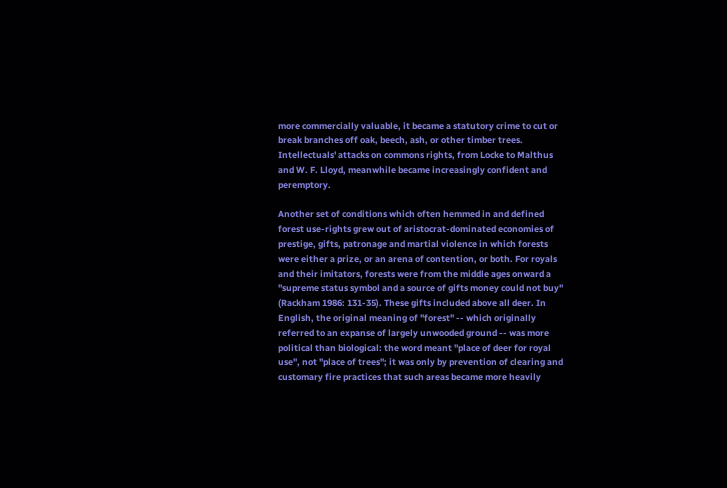more commercially valuable, it became a statutory crime to cut or break branches off oak, beech, ash, or other timber trees. Intellectuals' attacks on commons rights, from Locke to Malthus and W. F. Lloyd, meanwhile became increasingly confident and peremptory.

Another set of conditions which often hemmed in and defined forest use-rights grew out of aristocrat-dominated economies of prestige, gifts, patronage and martial violence in which forests were either a prize, or an arena of contention, or both. For royals and their imitators, forests were from the middle ages onward a "supreme status symbol and a source of gifts money could not buy" (Rackham 1986: 131-35). These gifts included above all deer. In English, the original meaning of "forest" -- which originally referred to an expanse of largely unwooded ground -- was more political than biological: the word meant "place of deer for royal use", not "place of trees"; it was only by prevention of clearing and customary fire practices that such areas became more heavily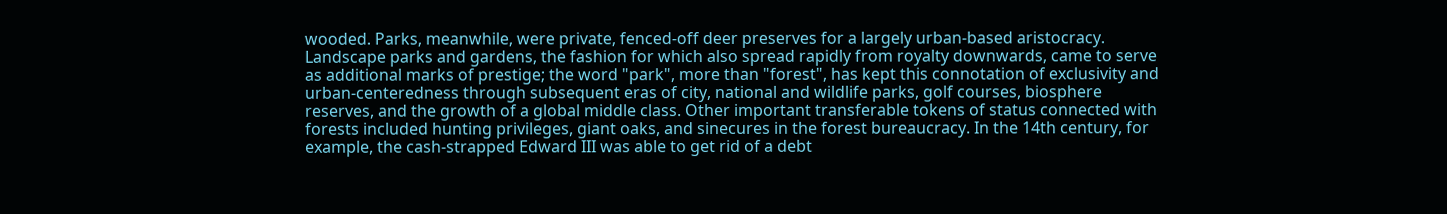wooded. Parks, meanwhile, were private, fenced-off deer preserves for a largely urban-based aristocracy. Landscape parks and gardens, the fashion for which also spread rapidly from royalty downwards, came to serve as additional marks of prestige; the word "park", more than "forest", has kept this connotation of exclusivity and urban-centeredness through subsequent eras of city, national and wildlife parks, golf courses, biosphere reserves, and the growth of a global middle class. Other important transferable tokens of status connected with forests included hunting privileges, giant oaks, and sinecures in the forest bureaucracy. In the 14th century, for example, the cash-strapped Edward III was able to get rid of a debt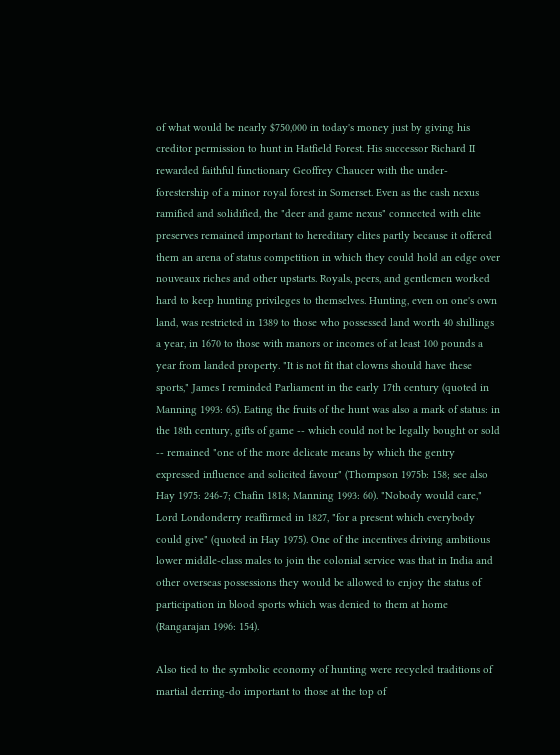of what would be nearly $750,000 in today's money just by giving his creditor permission to hunt in Hatfield Forest. His successor Richard II rewarded faithful functionary Geoffrey Chaucer with the under-forestership of a minor royal forest in Somerset. Even as the cash nexus ramified and solidified, the "deer and game nexus" connected with elite preserves remained important to hereditary elites partly because it offered them an arena of status competition in which they could hold an edge over nouveaux riches and other upstarts. Royals, peers, and gentlemen worked hard to keep hunting privileges to themselves. Hunting, even on one's own land, was restricted in 1389 to those who possessed land worth 40 shillings a year, in 1670 to those with manors or incomes of at least 100 pounds a year from landed property. "It is not fit that clowns should have these sports," James I reminded Parliament in the early 17th century (quoted in Manning 1993: 65). Eating the fruits of the hunt was also a mark of status: in the 18th century, gifts of game -- which could not be legally bought or sold -- remained "one of the more delicate means by which the gentry expressed influence and solicited favour" (Thompson 1975b: 158; see also Hay 1975: 246-7; Chafin 1818; Manning 1993: 60). "Nobody would care," Lord Londonderry reaffirmed in 1827, "for a present which everybody could give" (quoted in Hay 1975). One of the incentives driving ambitious lower middle-class males to join the colonial service was that in India and other overseas possessions they would be allowed to enjoy the status of participation in blood sports which was denied to them at home (Rangarajan 1996: 154).

Also tied to the symbolic economy of hunting were recycled traditions of martial derring-do important to those at the top of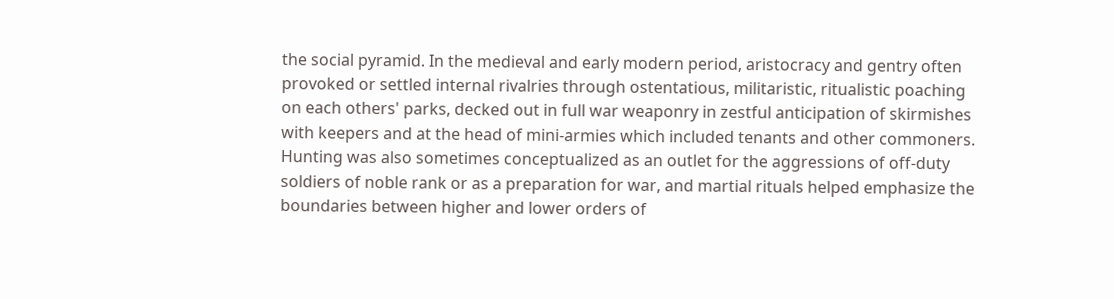the social pyramid. In the medieval and early modern period, aristocracy and gentry often provoked or settled internal rivalries through ostentatious, militaristic, ritualistic poaching on each others' parks, decked out in full war weaponry in zestful anticipation of skirmishes with keepers and at the head of mini-armies which included tenants and other commoners. Hunting was also sometimes conceptualized as an outlet for the aggressions of off-duty soldiers of noble rank or as a preparation for war, and martial rituals helped emphasize the boundaries between higher and lower orders of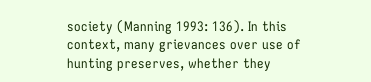society (Manning 1993: 136). In this context, many grievances over use of hunting preserves, whether they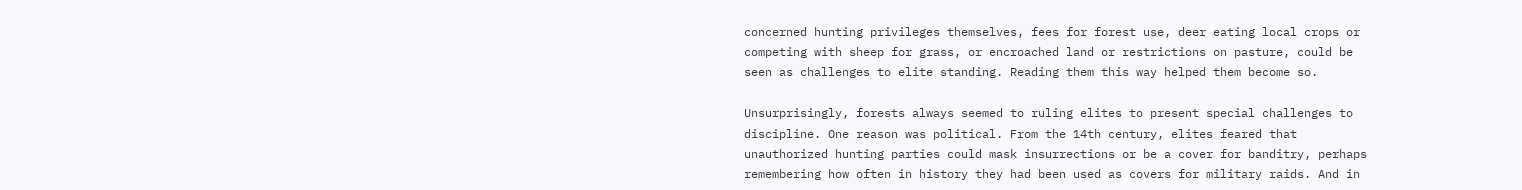concerned hunting privileges themselves, fees for forest use, deer eating local crops or competing with sheep for grass, or encroached land or restrictions on pasture, could be seen as challenges to elite standing. Reading them this way helped them become so.

Unsurprisingly, forests always seemed to ruling elites to present special challenges to discipline. One reason was political. From the 14th century, elites feared that unauthorized hunting parties could mask insurrections or be a cover for banditry, perhaps remembering how often in history they had been used as covers for military raids. And in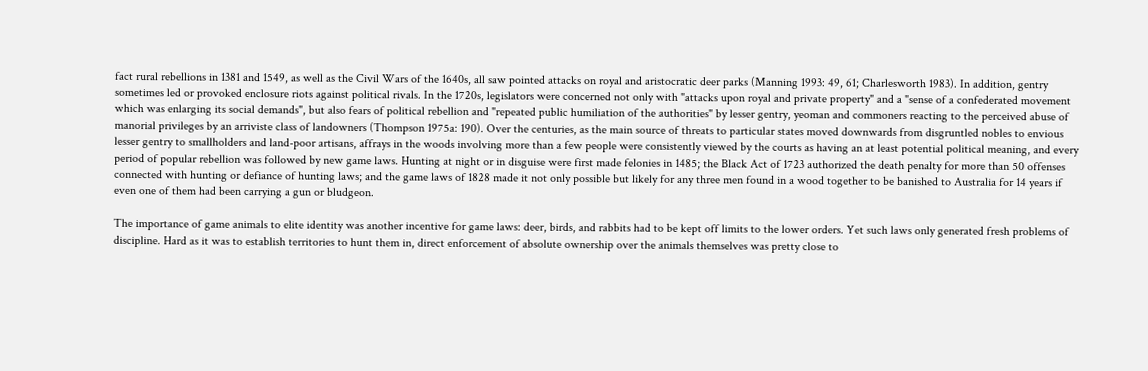fact rural rebellions in 1381 and 1549, as well as the Civil Wars of the 1640s, all saw pointed attacks on royal and aristocratic deer parks (Manning 1993: 49, 61; Charlesworth 1983). In addition, gentry sometimes led or provoked enclosure riots against political rivals. In the 1720s, legislators were concerned not only with "attacks upon royal and private property" and a "sense of a confederated movement which was enlarging its social demands", but also fears of political rebellion and "repeated public humiliation of the authorities" by lesser gentry, yeoman and commoners reacting to the perceived abuse of manorial privileges by an arriviste class of landowners (Thompson 1975a: 190). Over the centuries, as the main source of threats to particular states moved downwards from disgruntled nobles to envious lesser gentry to smallholders and land-poor artisans, affrays in the woods involving more than a few people were consistently viewed by the courts as having an at least potential political meaning, and every period of popular rebellion was followed by new game laws. Hunting at night or in disguise were first made felonies in 1485; the Black Act of 1723 authorized the death penalty for more than 50 offenses connected with hunting or defiance of hunting laws; and the game laws of 1828 made it not only possible but likely for any three men found in a wood together to be banished to Australia for 14 years if even one of them had been carrying a gun or bludgeon.

The importance of game animals to elite identity was another incentive for game laws: deer, birds, and rabbits had to be kept off limits to the lower orders. Yet such laws only generated fresh problems of discipline. Hard as it was to establish territories to hunt them in, direct enforcement of absolute ownership over the animals themselves was pretty close to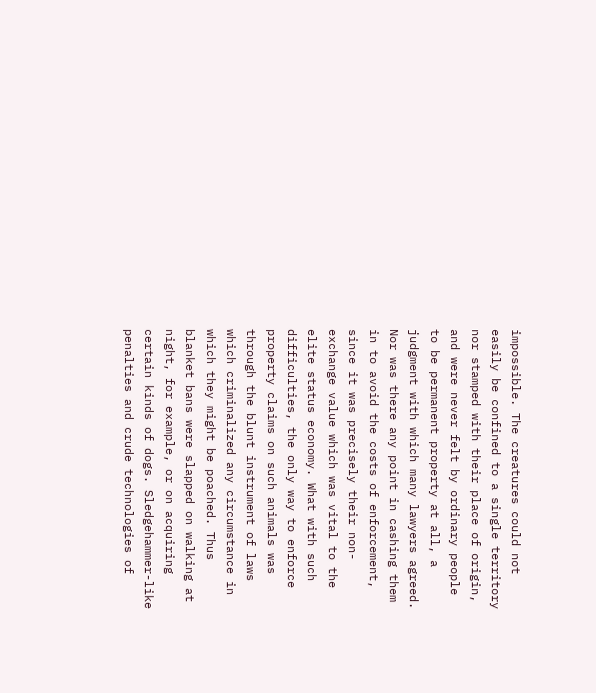impossible. The creatures could not easily be confined to a single territory nor stamped with their place of origin, and were never felt by ordinary people to be permanent property at all, a judgment with which many lawyers agreed. Nor was there any point in cashing them in to avoid the costs of enforcement, since it was precisely their non-exchange value which was vital to the elite status economy. What with such difficulties, the only way to enforce property claims on such animals was through the blunt instrument of laws which criminalized any circumstance in which they might be poached. Thus blanket bans were slapped on walking at night, for example, or on acquiring certain kinds of dogs. Sledgehammer-like penalties and crude technologies of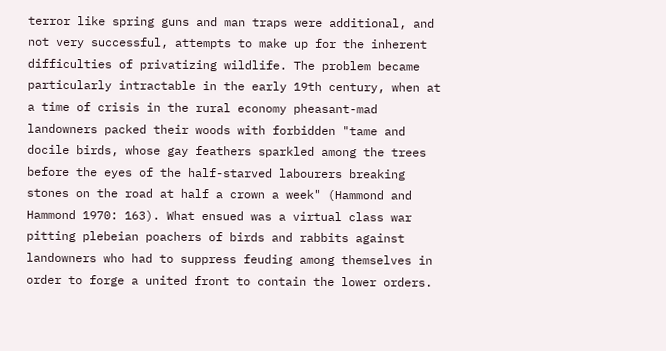terror like spring guns and man traps were additional, and not very successful, attempts to make up for the inherent difficulties of privatizing wildlife. The problem became particularly intractable in the early 19th century, when at a time of crisis in the rural economy pheasant-mad landowners packed their woods with forbidden "tame and docile birds, whose gay feathers sparkled among the trees before the eyes of the half-starved labourers breaking stones on the road at half a crown a week" (Hammond and Hammond 1970: 163). What ensued was a virtual class war pitting plebeian poachers of birds and rabbits against landowners who had to suppress feuding among themselves in order to forge a united front to contain the lower orders.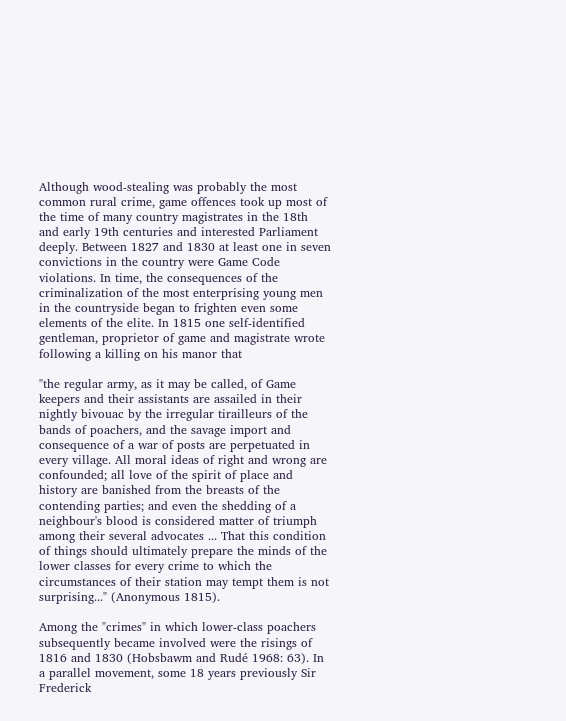Although wood-stealing was probably the most common rural crime, game offences took up most of the time of many country magistrates in the 18th and early 19th centuries and interested Parliament deeply. Between 1827 and 1830 at least one in seven convictions in the country were Game Code violations. In time, the consequences of the criminalization of the most enterprising young men in the countryside began to frighten even some elements of the elite. In 1815 one self-identified gentleman, proprietor of game and magistrate wrote following a killing on his manor that

"the regular army, as it may be called, of Game keepers and their assistants are assailed in their nightly bivouac by the irregular tirailleurs of the bands of poachers, and the savage import and consequence of a war of posts are perpetuated in every village. All moral ideas of right and wrong are confounded; all love of the spirit of place and history are banished from the breasts of the contending parties; and even the shedding of a neighbour's blood is considered matter of triumph among their several advocates ... That this condition of things should ultimately prepare the minds of the lower classes for every crime to which the circumstances of their station may tempt them is not surprising..." (Anonymous 1815).

Among the "crimes" in which lower-class poachers subsequently became involved were the risings of 1816 and 1830 (Hobsbawm and Rudé 1968: 63). In a parallel movement, some 18 years previously Sir Frederick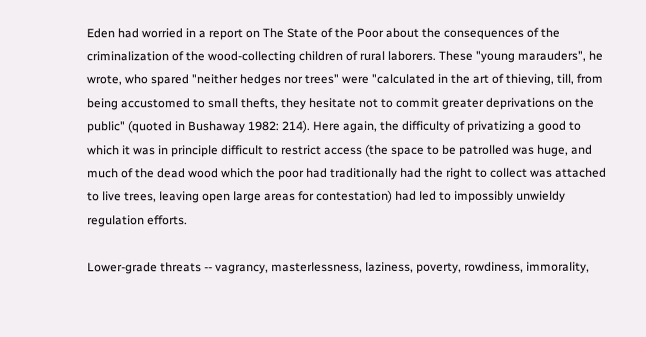Eden had worried in a report on The State of the Poor about the consequences of the criminalization of the wood-collecting children of rural laborers. These "young marauders", he wrote, who spared "neither hedges nor trees" were "calculated in the art of thieving, till, from being accustomed to small thefts, they hesitate not to commit greater deprivations on the public" (quoted in Bushaway 1982: 214). Here again, the difficulty of privatizing a good to which it was in principle difficult to restrict access (the space to be patrolled was huge, and much of the dead wood which the poor had traditionally had the right to collect was attached to live trees, leaving open large areas for contestation) had led to impossibly unwieldy regulation efforts.

Lower-grade threats -- vagrancy, masterlessness, laziness, poverty, rowdiness, immorality,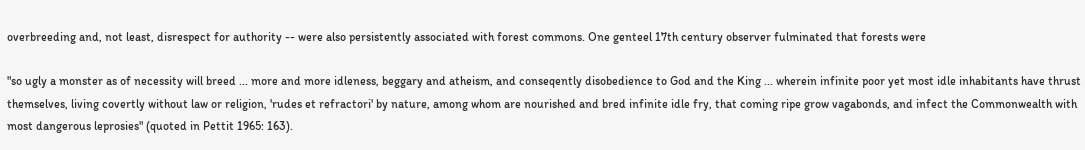overbreeding and, not least, disrespect for authority -- were also persistently associated with forest commons. One genteel 17th century observer fulminated that forests were

"so ugly a monster as of necessity will breed ... more and more idleness, beggary and atheism, and conseqently disobedience to God and the King ... wherein infinite poor yet most idle inhabitants have thrust themselves, living covertly without law or religion, 'rudes et refractori' by nature, among whom are nourished and bred infinite idle fry, that coming ripe grow vagabonds, and infect the Commonwealth with most dangerous leprosies" (quoted in Pettit 1965: 163).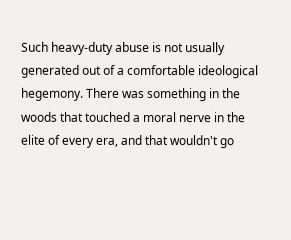Such heavy-duty abuse is not usually generated out of a comfortable ideological hegemony. There was something in the woods that touched a moral nerve in the elite of every era, and that wouldn't go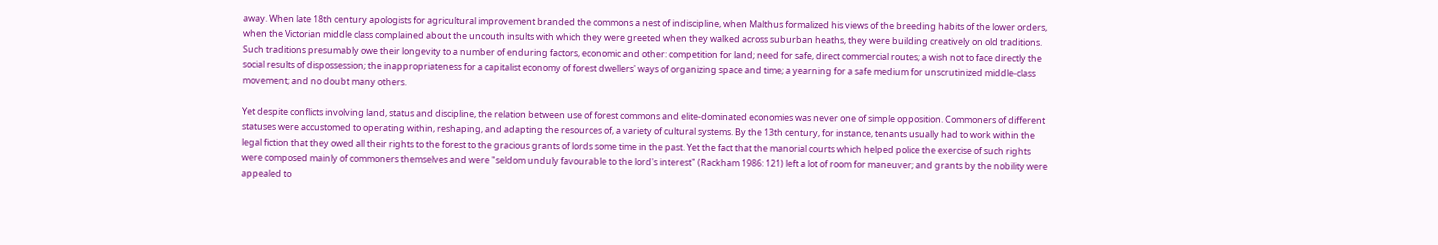away. When late 18th century apologists for agricultural improvement branded the commons a nest of indiscipline, when Malthus formalized his views of the breeding habits of the lower orders, when the Victorian middle class complained about the uncouth insults with which they were greeted when they walked across suburban heaths, they were building creatively on old traditions. Such traditions presumably owe their longevity to a number of enduring factors, economic and other: competition for land; need for safe, direct commercial routes; a wish not to face directly the social results of dispossession; the inappropriateness for a capitalist economy of forest dwellers' ways of organizing space and time; a yearning for a safe medium for unscrutinized middle-class movement; and no doubt many others.

Yet despite conflicts involving land, status and discipline, the relation between use of forest commons and elite-dominated economies was never one of simple opposition. Commoners of different statuses were accustomed to operating within, reshaping, and adapting the resources of, a variety of cultural systems. By the 13th century, for instance, tenants usually had to work within the legal fiction that they owed all their rights to the forest to the gracious grants of lords some time in the past. Yet the fact that the manorial courts which helped police the exercise of such rights were composed mainly of commoners themselves and were "seldom unduly favourable to the lord's interest" (Rackham 1986: 121) left a lot of room for maneuver; and grants by the nobility were appealed to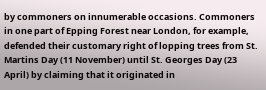by commoners on innumerable occasions. Commoners in one part of Epping Forest near London, for example, defended their customary right of lopping trees from St. Martins Day (11 November) until St. Georges Day (23 April) by claiming that it originated in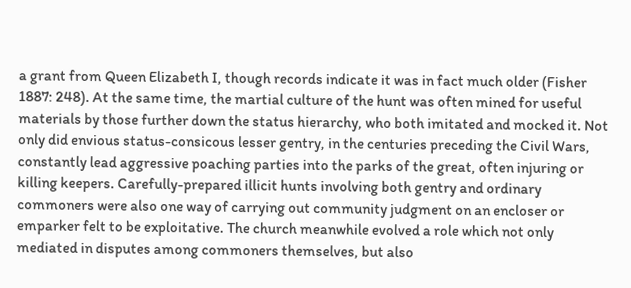a grant from Queen Elizabeth I, though records indicate it was in fact much older (Fisher 1887: 248). At the same time, the martial culture of the hunt was often mined for useful materials by those further down the status hierarchy, who both imitated and mocked it. Not only did envious status-consicous lesser gentry, in the centuries preceding the Civil Wars, constantly lead aggressive poaching parties into the parks of the great, often injuring or killing keepers. Carefully-prepared illicit hunts involving both gentry and ordinary commoners were also one way of carrying out community judgment on an encloser or emparker felt to be exploitative. The church meanwhile evolved a role which not only mediated in disputes among commoners themselves, but also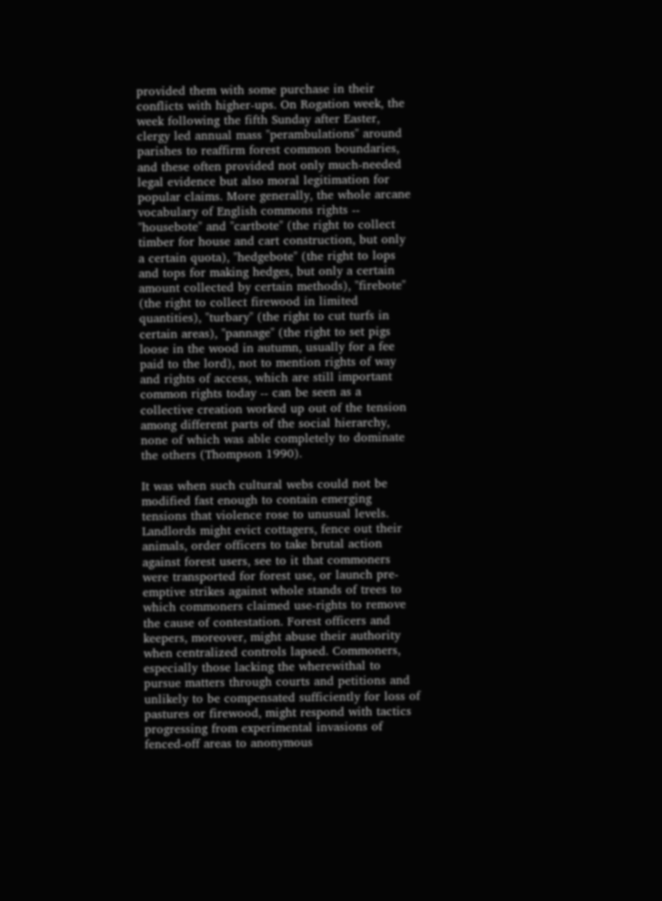provided them with some purchase in their conflicts with higher-ups. On Rogation week, the week following the fifth Sunday after Easter, clergy led annual mass "perambulations" around parishes to reaffirm forest common boundaries, and these often provided not only much-needed legal evidence but also moral legitimation for popular claims. More generally, the whole arcane vocabulary of English commons rights -- "housebote" and "cartbote" (the right to collect timber for house and cart construction, but only a certain quota), "hedgebote" (the right to lops and tops for making hedges, but only a certain amount collected by certain methods), "firebote" (the right to collect firewood in limited quantities), "turbary" (the right to cut turfs in certain areas), "pannage" (the right to set pigs loose in the wood in autumn, usually for a fee paid to the lord), not to mention rights of way and rights of access, which are still important common rights today -- can be seen as a collective creation worked up out of the tension among different parts of the social hierarchy, none of which was able completely to dominate the others (Thompson 1990).

It was when such cultural webs could not be modified fast enough to contain emerging tensions that violence rose to unusual levels. Landlords might evict cottagers, fence out their animals, order officers to take brutal action against forest users, see to it that commoners were transported for forest use, or launch pre-emptive strikes against whole stands of trees to which commoners claimed use-rights to remove the cause of contestation. Forest officers and keepers, moreover, might abuse their authority when centralized controls lapsed. Commoners, especially those lacking the wherewithal to pursue matters through courts and petitions and unlikely to be compensated sufficiently for loss of pastures or firewood, might respond with tactics progressing from experimental invasions of fenced-off areas to anonymous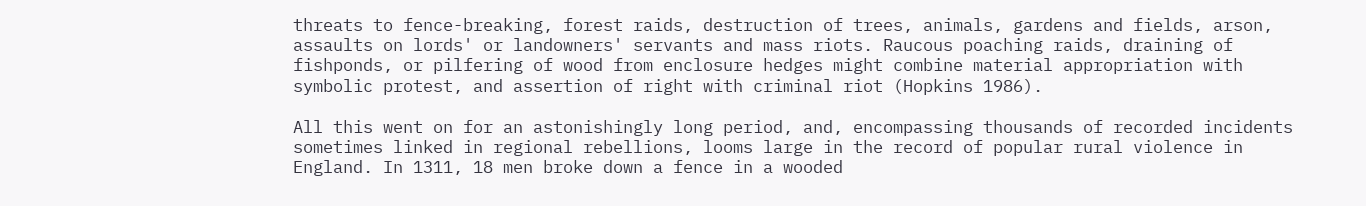threats to fence-breaking, forest raids, destruction of trees, animals, gardens and fields, arson, assaults on lords' or landowners' servants and mass riots. Raucous poaching raids, draining of fishponds, or pilfering of wood from enclosure hedges might combine material appropriation with symbolic protest, and assertion of right with criminal riot (Hopkins 1986).

All this went on for an astonishingly long period, and, encompassing thousands of recorded incidents sometimes linked in regional rebellions, looms large in the record of popular rural violence in England. In 1311, 18 men broke down a fence in a wooded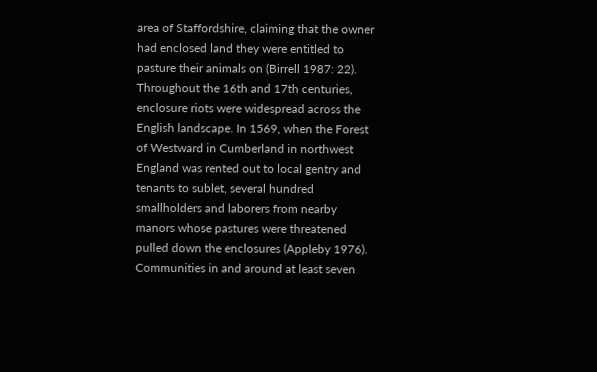area of Staffordshire, claiming that the owner had enclosed land they were entitled to pasture their animals on (Birrell 1987: 22). Throughout the 16th and 17th centuries, enclosure riots were widespread across the English landscape. In 1569, when the Forest of Westward in Cumberland in northwest England was rented out to local gentry and tenants to sublet, several hundred smallholders and laborers from nearby manors whose pastures were threatened pulled down the enclosures (Appleby 1976). Communities in and around at least seven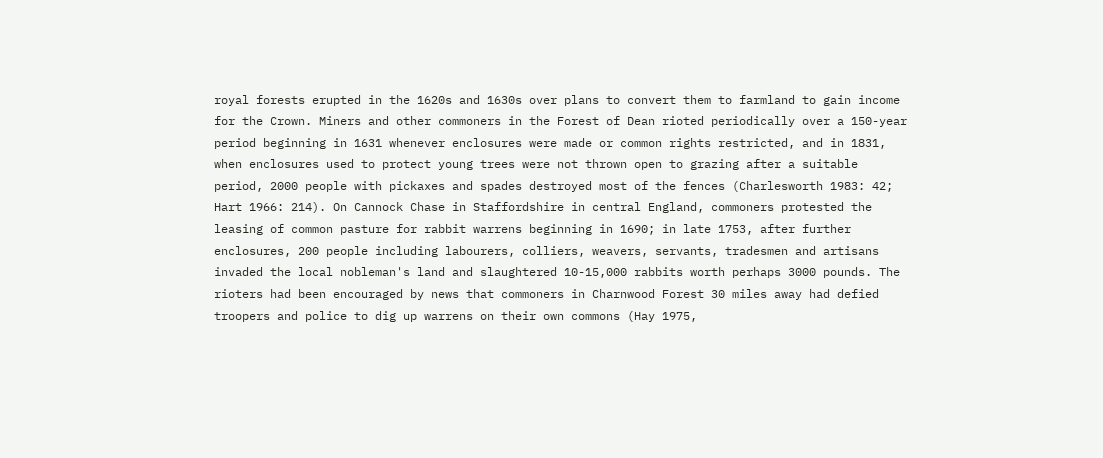royal forests erupted in the 1620s and 1630s over plans to convert them to farmland to gain income for the Crown. Miners and other commoners in the Forest of Dean rioted periodically over a 150-year period beginning in 1631 whenever enclosures were made or common rights restricted, and in 1831, when enclosures used to protect young trees were not thrown open to grazing after a suitable period, 2000 people with pickaxes and spades destroyed most of the fences (Charlesworth 1983: 42; Hart 1966: 214). On Cannock Chase in Staffordshire in central England, commoners protested the leasing of common pasture for rabbit warrens beginning in 1690; in late 1753, after further enclosures, 200 people including labourers, colliers, weavers, servants, tradesmen and artisans invaded the local nobleman's land and slaughtered 10-15,000 rabbits worth perhaps 3000 pounds. The rioters had been encouraged by news that commoners in Charnwood Forest 30 miles away had defied troopers and police to dig up warrens on their own commons (Hay 1975,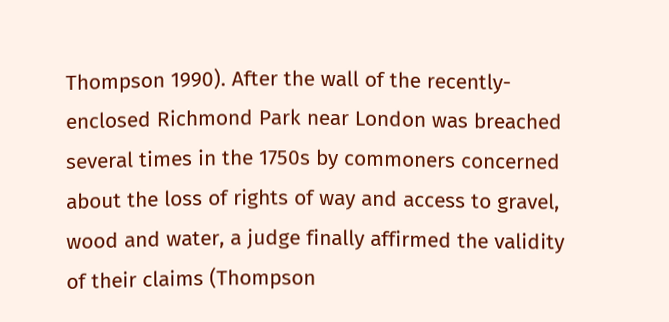Thompson 1990). After the wall of the recently-enclosed Richmond Park near London was breached several times in the 1750s by commoners concerned about the loss of rights of way and access to gravel, wood and water, a judge finally affirmed the validity of their claims (Thompson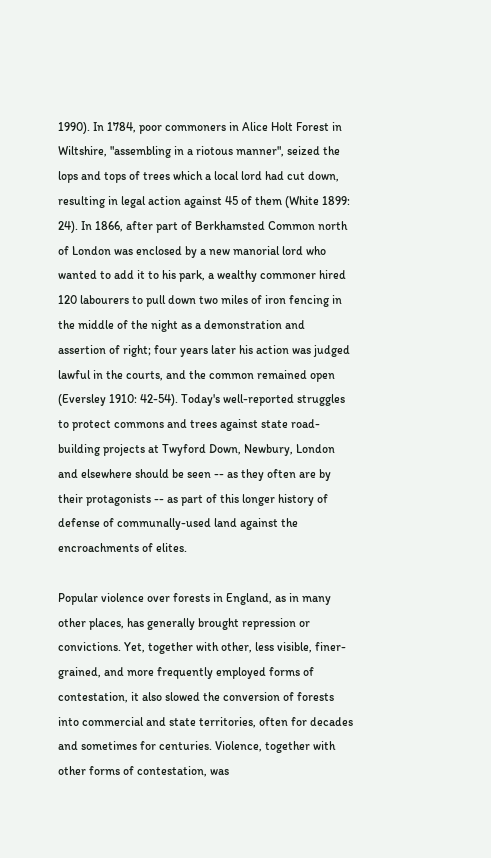1990). In 1784, poor commoners in Alice Holt Forest in Wiltshire, "assembling in a riotous manner", seized the lops and tops of trees which a local lord had cut down, resulting in legal action against 45 of them (White 1899: 24). In 1866, after part of Berkhamsted Common north of London was enclosed by a new manorial lord who wanted to add it to his park, a wealthy commoner hired 120 labourers to pull down two miles of iron fencing in the middle of the night as a demonstration and assertion of right; four years later his action was judged lawful in the courts, and the common remained open (Eversley 1910: 42-54). Today's well-reported struggles to protect commons and trees against state road-building projects at Twyford Down, Newbury, London and elsewhere should be seen -- as they often are by their protagonists -- as part of this longer history of defense of communally-used land against the encroachments of elites.

Popular violence over forests in England, as in many other places, has generally brought repression or convictions. Yet, together with other, less visible, finer-grained, and more frequently employed forms of contestation, it also slowed the conversion of forests into commercial and state territories, often for decades and sometimes for centuries. Violence, together with other forms of contestation, was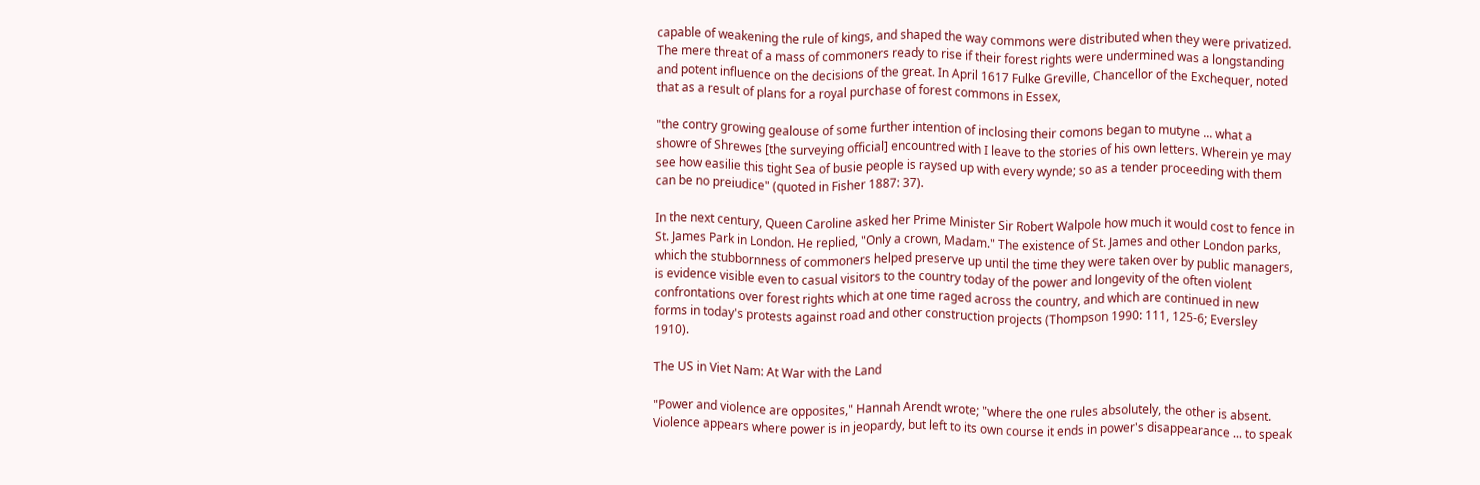capable of weakening the rule of kings, and shaped the way commons were distributed when they were privatized. The mere threat of a mass of commoners ready to rise if their forest rights were undermined was a longstanding and potent influence on the decisions of the great. In April 1617 Fulke Greville, Chancellor of the Exchequer, noted that as a result of plans for a royal purchase of forest commons in Essex,

"the contry growing gealouse of some further intention of inclosing their comons began to mutyne ... what a showre of Shrewes [the surveying official] encountred with I leave to the stories of his own letters. Wherein ye may see how easilie this tight Sea of busie people is raysed up with every wynde; so as a tender proceeding with them can be no preiudice" (quoted in Fisher 1887: 37).

In the next century, Queen Caroline asked her Prime Minister Sir Robert Walpole how much it would cost to fence in St. James Park in London. He replied, "Only a crown, Madam." The existence of St. James and other London parks, which the stubbornness of commoners helped preserve up until the time they were taken over by public managers, is evidence visible even to casual visitors to the country today of the power and longevity of the often violent confrontations over forest rights which at one time raged across the country, and which are continued in new forms in today's protests against road and other construction projects (Thompson 1990: 111, 125-6; Eversley 1910).

The US in Viet Nam: At War with the Land

"Power and violence are opposites," Hannah Arendt wrote; "where the one rules absolutely, the other is absent. Violence appears where power is in jeopardy, but left to its own course it ends in power's disappearance ... to speak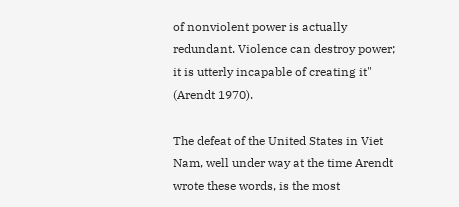of nonviolent power is actually redundant. Violence can destroy power; it is utterly incapable of creating it" (Arendt 1970).

The defeat of the United States in Viet Nam, well under way at the time Arendt wrote these words, is the most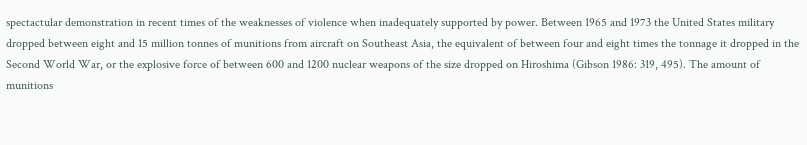spectactular demonstration in recent times of the weaknesses of violence when inadequately supported by power. Between 1965 and 1973 the United States military dropped between eight and 15 million tonnes of munitions from aircraft on Southeast Asia, the equivalent of between four and eight times the tonnage it dropped in the Second World War, or the explosive force of between 600 and 1200 nuclear weapons of the size dropped on Hiroshima (Gibson 1986: 319, 495). The amount of munitions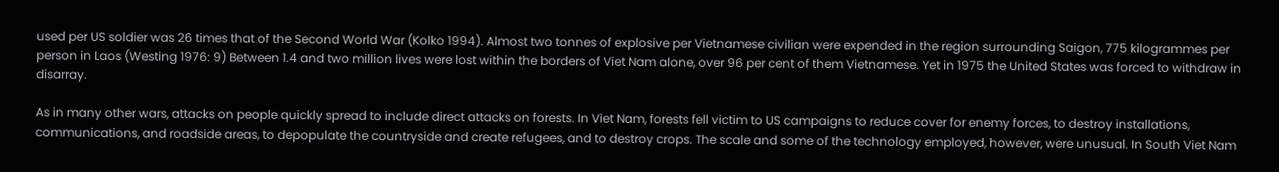used per US soldier was 26 times that of the Second World War (Kolko 1994). Almost two tonnes of explosive per Vietnamese civilian were expended in the region surrounding Saigon, 775 kilogrammes per person in Laos (Westing 1976: 9) Between 1.4 and two million lives were lost within the borders of Viet Nam alone, over 96 per cent of them Vietnamese. Yet in 1975 the United States was forced to withdraw in disarray.

As in many other wars, attacks on people quickly spread to include direct attacks on forests. In Viet Nam, forests fell victim to US campaigns to reduce cover for enemy forces, to destroy installations, communications, and roadside areas, to depopulate the countryside and create refugees, and to destroy crops. The scale and some of the technology employed, however, were unusual. In South Viet Nam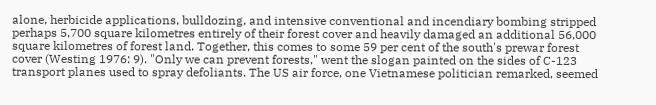alone, herbicide applications, bulldozing, and intensive conventional and incendiary bombing stripped perhaps 5,700 square kilometres entirely of their forest cover and heavily damaged an additional 56,000 square kilometres of forest land. Together, this comes to some 59 per cent of the south's prewar forest cover (Westing 1976: 9). "Only we can prevent forests," went the slogan painted on the sides of C-123 transport planes used to spray defoliants. The US air force, one Vietnamese politician remarked, seemed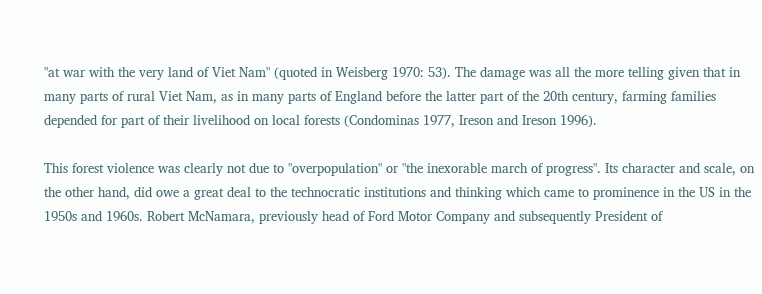"at war with the very land of Viet Nam" (quoted in Weisberg 1970: 53). The damage was all the more telling given that in many parts of rural Viet Nam, as in many parts of England before the latter part of the 20th century, farming families depended for part of their livelihood on local forests (Condominas 1977, Ireson and Ireson 1996).

This forest violence was clearly not due to "overpopulation" or "the inexorable march of progress". Its character and scale, on the other hand, did owe a great deal to the technocratic institutions and thinking which came to prominence in the US in the 1950s and 1960s. Robert McNamara, previously head of Ford Motor Company and subsequently President of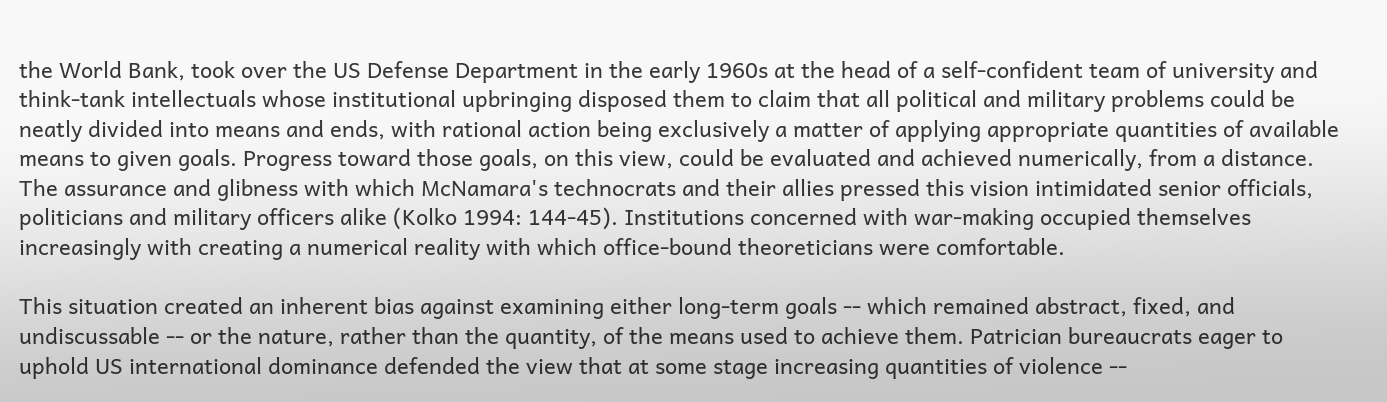the World Bank, took over the US Defense Department in the early 1960s at the head of a self-confident team of university and think-tank intellectuals whose institutional upbringing disposed them to claim that all political and military problems could be neatly divided into means and ends, with rational action being exclusively a matter of applying appropriate quantities of available means to given goals. Progress toward those goals, on this view, could be evaluated and achieved numerically, from a distance. The assurance and glibness with which McNamara's technocrats and their allies pressed this vision intimidated senior officials, politicians and military officers alike (Kolko 1994: 144-45). Institutions concerned with war-making occupied themselves increasingly with creating a numerical reality with which office-bound theoreticians were comfortable.

This situation created an inherent bias against examining either long-term goals -- which remained abstract, fixed, and undiscussable -- or the nature, rather than the quantity, of the means used to achieve them. Patrician bureaucrats eager to uphold US international dominance defended the view that at some stage increasing quantities of violence --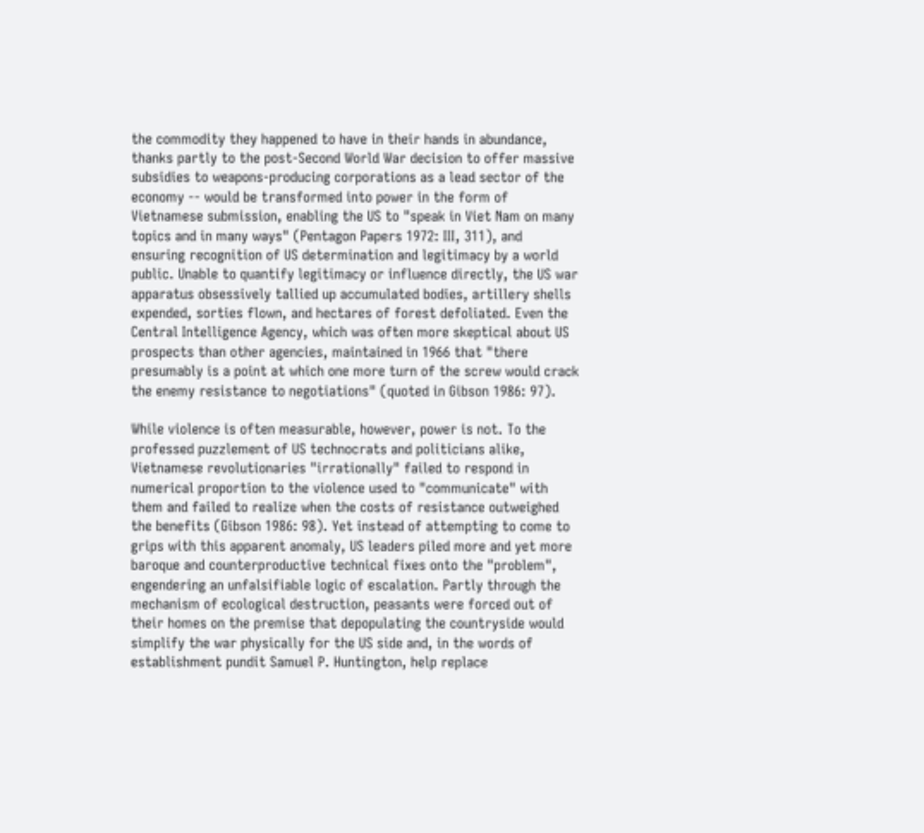the commodity they happened to have in their hands in abundance, thanks partly to the post-Second World War decision to offer massive subsidies to weapons-producing corporations as a lead sector of the economy -- would be transformed into power in the form of Vietnamese submission, enabling the US to "speak in Viet Nam on many topics and in many ways" (Pentagon Papers 1972: III, 311), and ensuring recognition of US determination and legitimacy by a world public. Unable to quantify legitimacy or influence directly, the US war apparatus obsessively tallied up accumulated bodies, artillery shells expended, sorties flown, and hectares of forest defoliated. Even the Central Intelligence Agency, which was often more skeptical about US prospects than other agencies, maintained in 1966 that "there presumably is a point at which one more turn of the screw would crack the enemy resistance to negotiations" (quoted in Gibson 1986: 97).

While violence is often measurable, however, power is not. To the professed puzzlement of US technocrats and politicians alike, Vietnamese revolutionaries "irrationally" failed to respond in numerical proportion to the violence used to "communicate" with them and failed to realize when the costs of resistance outweighed the benefits (Gibson 1986: 98). Yet instead of attempting to come to grips with this apparent anomaly, US leaders piled more and yet more baroque and counterproductive technical fixes onto the "problem", engendering an unfalsifiable logic of escalation. Partly through the mechanism of ecological destruction, peasants were forced out of their homes on the premise that depopulating the countryside would simplify the war physically for the US side and, in the words of establishment pundit Samuel P. Huntington, help replace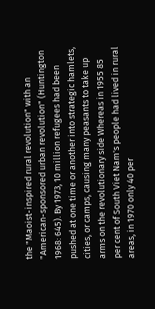the "Maoist-inspired rural revolution" with an "American-sponsored urban revolution" (Huntington 1968: 645). By 1973, 10 million refugees had been pushed at one time or another into strategic hamlets, cities, or camps, causing many peasants to take up arms on the revolutionary side Whereas in 1955 85 per cent of South Viet Nam's people had lived in rural areas, in 1970 only 40 per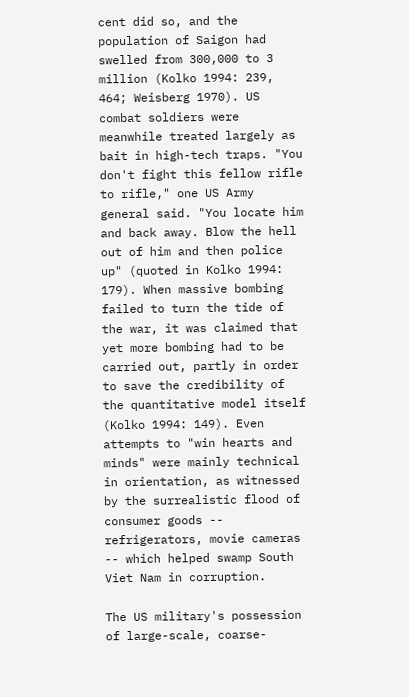cent did so, and the population of Saigon had swelled from 300,000 to 3 million (Kolko 1994: 239, 464; Weisberg 1970). US combat soldiers were meanwhile treated largely as bait in high-tech traps. "You don't fight this fellow rifle to rifle," one US Army general said. "You locate him and back away. Blow the hell out of him and then police up" (quoted in Kolko 1994: 179). When massive bombing failed to turn the tide of the war, it was claimed that yet more bombing had to be carried out, partly in order to save the credibility of the quantitative model itself (Kolko 1994: 149). Even attempts to "win hearts and minds" were mainly technical in orientation, as witnessed by the surrealistic flood of consumer goods -- refrigerators, movie cameras -- which helped swamp South Viet Nam in corruption.

The US military's possession of large-scale, coarse-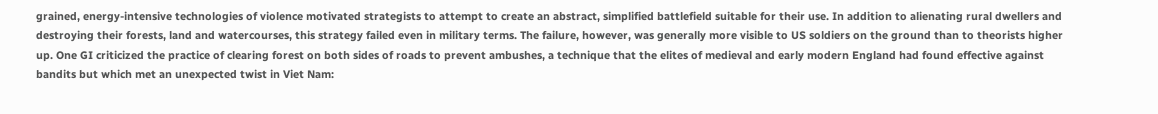grained, energy-intensive technologies of violence motivated strategists to attempt to create an abstract, simplified battlefield suitable for their use. In addition to alienating rural dwellers and destroying their forests, land and watercourses, this strategy failed even in military terms. The failure, however, was generally more visible to US soldiers on the ground than to theorists higher up. One GI criticized the practice of clearing forest on both sides of roads to prevent ambushes, a technique that the elites of medieval and early modern England had found effective against bandits but which met an unexpected twist in Viet Nam: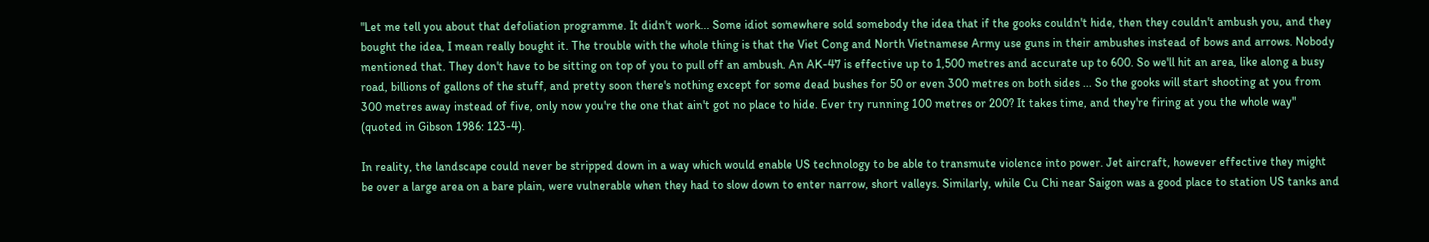"Let me tell you about that defoliation programme. It didn't work... Some idiot somewhere sold somebody the idea that if the gooks couldn't hide, then they couldn't ambush you, and they bought the idea, I mean really bought it. The trouble with the whole thing is that the Viet Cong and North Vietnamese Army use guns in their ambushes instead of bows and arrows. Nobody mentioned that. They don't have to be sitting on top of you to pull off an ambush. An AK-47 is effective up to 1,500 metres and accurate up to 600. So we'll hit an area, like along a busy road, billions of gallons of the stuff, and pretty soon there's nothing except for some dead bushes for 50 or even 300 metres on both sides ... So the gooks will start shooting at you from 300 metres away instead of five, only now you're the one that ain't got no place to hide. Ever try running 100 metres or 200? It takes time, and they're firing at you the whole way" (quoted in Gibson 1986: 123-4).

In reality, the landscape could never be stripped down in a way which would enable US technology to be able to transmute violence into power. Jet aircraft, however effective they might be over a large area on a bare plain, were vulnerable when they had to slow down to enter narrow, short valleys. Similarly, while Cu Chi near Saigon was a good place to station US tanks and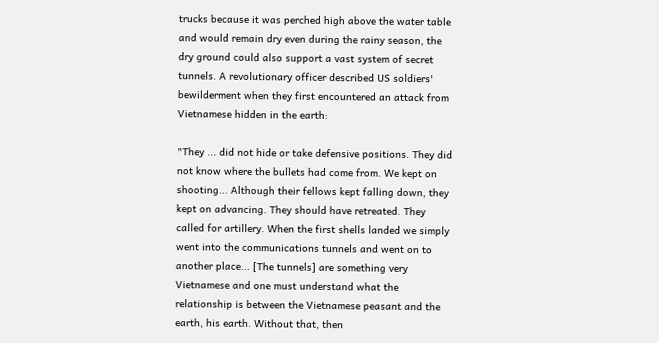trucks because it was perched high above the water table and would remain dry even during the rainy season, the dry ground could also support a vast system of secret tunnels. A revolutionary officer described US soldiers' bewilderment when they first encountered an attack from Vietnamese hidden in the earth:

"They ... did not hide or take defensive positions. They did not know where the bullets had come from. We kept on shooting... Although their fellows kept falling down, they kept on advancing. They should have retreated. They called for artillery. When the first shells landed we simply went into the communications tunnels and went on to another place... [The tunnels] are something very Vietnamese and one must understand what the relationship is between the Vietnamese peasant and the earth, his earth. Without that, then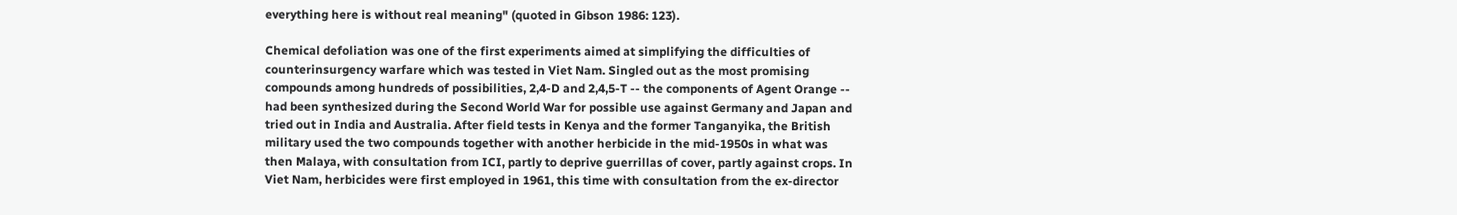everything here is without real meaning" (quoted in Gibson 1986: 123).

Chemical defoliation was one of the first experiments aimed at simplifying the difficulties of counterinsurgency warfare which was tested in Viet Nam. Singled out as the most promising compounds among hundreds of possibilities, 2,4-D and 2,4,5-T -- the components of Agent Orange -- had been synthesized during the Second World War for possible use against Germany and Japan and tried out in India and Australia. After field tests in Kenya and the former Tanganyika, the British military used the two compounds together with another herbicide in the mid-1950s in what was then Malaya, with consultation from ICI, partly to deprive guerrillas of cover, partly against crops. In Viet Nam, herbicides were first employed in 1961, this time with consultation from the ex-director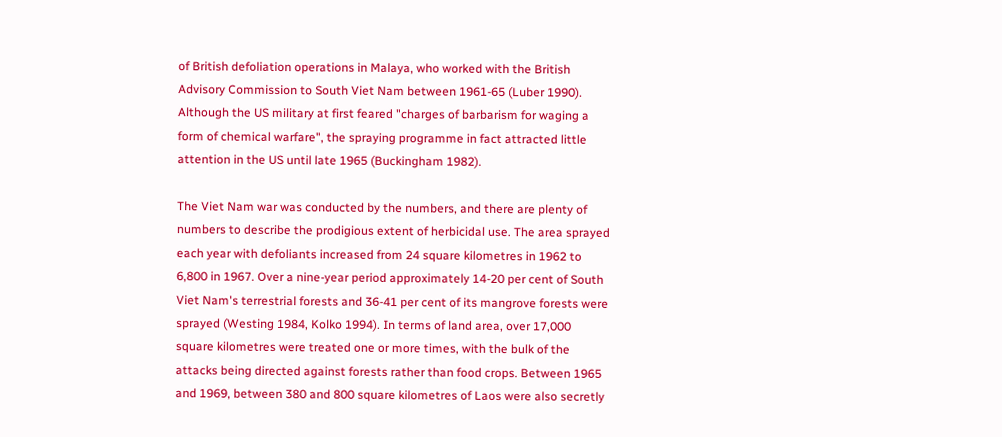of British defoliation operations in Malaya, who worked with the British Advisory Commission to South Viet Nam between 1961-65 (Luber 1990). Although the US military at first feared "charges of barbarism for waging a form of chemical warfare", the spraying programme in fact attracted little attention in the US until late 1965 (Buckingham 1982).

The Viet Nam war was conducted by the numbers, and there are plenty of numbers to describe the prodigious extent of herbicidal use. The area sprayed each year with defoliants increased from 24 square kilometres in 1962 to 6,800 in 1967. Over a nine-year period approximately 14-20 per cent of South Viet Nam's terrestrial forests and 36-41 per cent of its mangrove forests were sprayed (Westing 1984, Kolko 1994). In terms of land area, over 17,000 square kilometres were treated one or more times, with the bulk of the attacks being directed against forests rather than food crops. Between 1965 and 1969, between 380 and 800 square kilometres of Laos were also secretly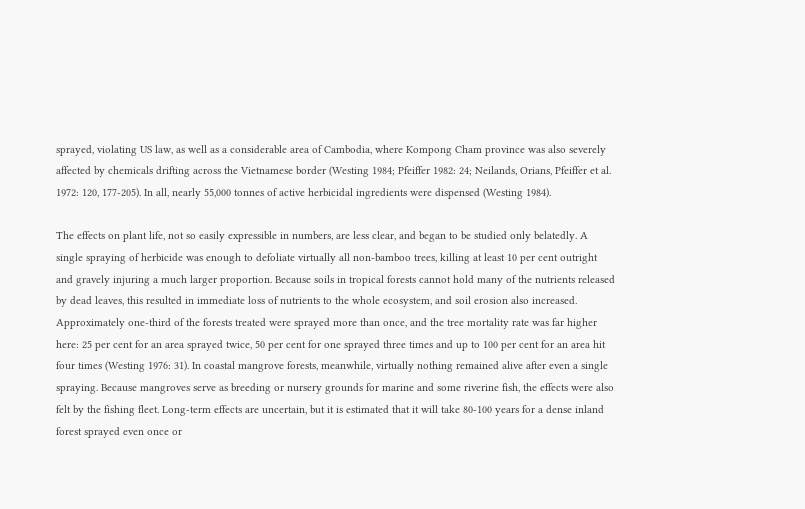sprayed, violating US law, as well as a considerable area of Cambodia, where Kompong Cham province was also severely affected by chemicals drifting across the Vietnamese border (Westing 1984; Pfeiffer 1982: 24; Neilands, Orians, Pfeiffer et al. 1972: 120, 177-205). In all, nearly 55,000 tonnes of active herbicidal ingredients were dispensed (Westing 1984).

The effects on plant life, not so easily expressible in numbers, are less clear, and began to be studied only belatedly. A single spraying of herbicide was enough to defoliate virtually all non-bamboo trees, killing at least 10 per cent outright and gravely injuring a much larger proportion. Because soils in tropical forests cannot hold many of the nutrients released by dead leaves, this resulted in immediate loss of nutrients to the whole ecosystem, and soil erosion also increased. Approximately one-third of the forests treated were sprayed more than once, and the tree mortality rate was far higher here: 25 per cent for an area sprayed twice, 50 per cent for one sprayed three times and up to 100 per cent for an area hit four times (Westing 1976: 31). In coastal mangrove forests, meanwhile, virtually nothing remained alive after even a single spraying. Because mangroves serve as breeding or nursery grounds for marine and some riverine fish, the effects were also felt by the fishing fleet. Long-term effects are uncertain, but it is estimated that it will take 80-100 years for a dense inland forest sprayed even once or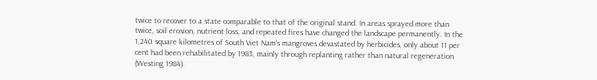twice to recover to a state comparable to that of the original stand. In areas sprayed more than twice, soil erosion, nutrient loss, and repeated fires have changed the landscape permanently. In the 1,240 square kilometres of South Viet Nam's mangroves devastated by herbicides, only about 11 per cent had been rehabilitated by 1983, mainly through replanting rather than natural regeneration (Westing 1984).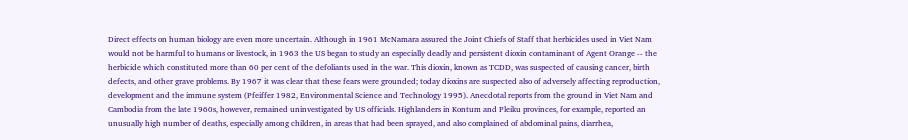Direct effects on human biology are even more uncertain. Although in 1961 McNamara assured the Joint Chiefs of Staff that herbicides used in Viet Nam would not be harmful to humans or livestock, in 1963 the US began to study an especially deadly and persistent dioxin contaminant of Agent Orange -- the herbicide which constituted more than 60 per cent of the defoliants used in the war. This dioxin, known as TCDD, was suspected of causing cancer, birth defects, and other grave problems. By 1967 it was clear that these fears were grounded; today dioxins are suspected also of adversely affecting reproduction, development and the immune system (Pfeiffer 1982, Environmental Science and Technology 1995). Anecdotal reports from the ground in Viet Nam and Cambodia from the late 1960s, however, remained uninvestigated by US officials. Highlanders in Kontum and Pleiku provinces, for example, reported an unusually high number of deaths, especially among children, in areas that had been sprayed, and also complained of abdominal pains, diarrhea,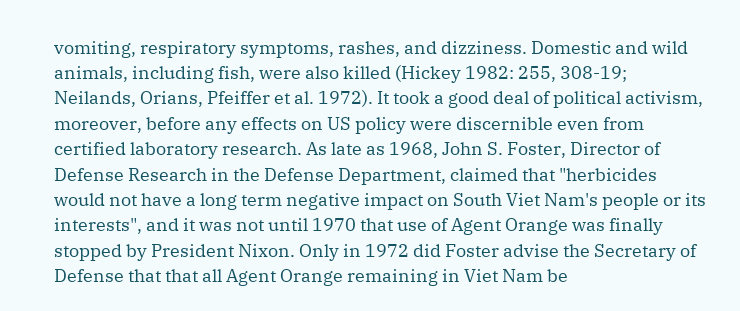vomiting, respiratory symptoms, rashes, and dizziness. Domestic and wild animals, including fish, were also killed (Hickey 1982: 255, 308-19; Neilands, Orians, Pfeiffer et al. 1972). It took a good deal of political activism, moreover, before any effects on US policy were discernible even from certified laboratory research. As late as 1968, John S. Foster, Director of Defense Research in the Defense Department, claimed that "herbicides would not have a long term negative impact on South Viet Nam's people or its interests", and it was not until 1970 that use of Agent Orange was finally stopped by President Nixon. Only in 1972 did Foster advise the Secretary of Defense that that all Agent Orange remaining in Viet Nam be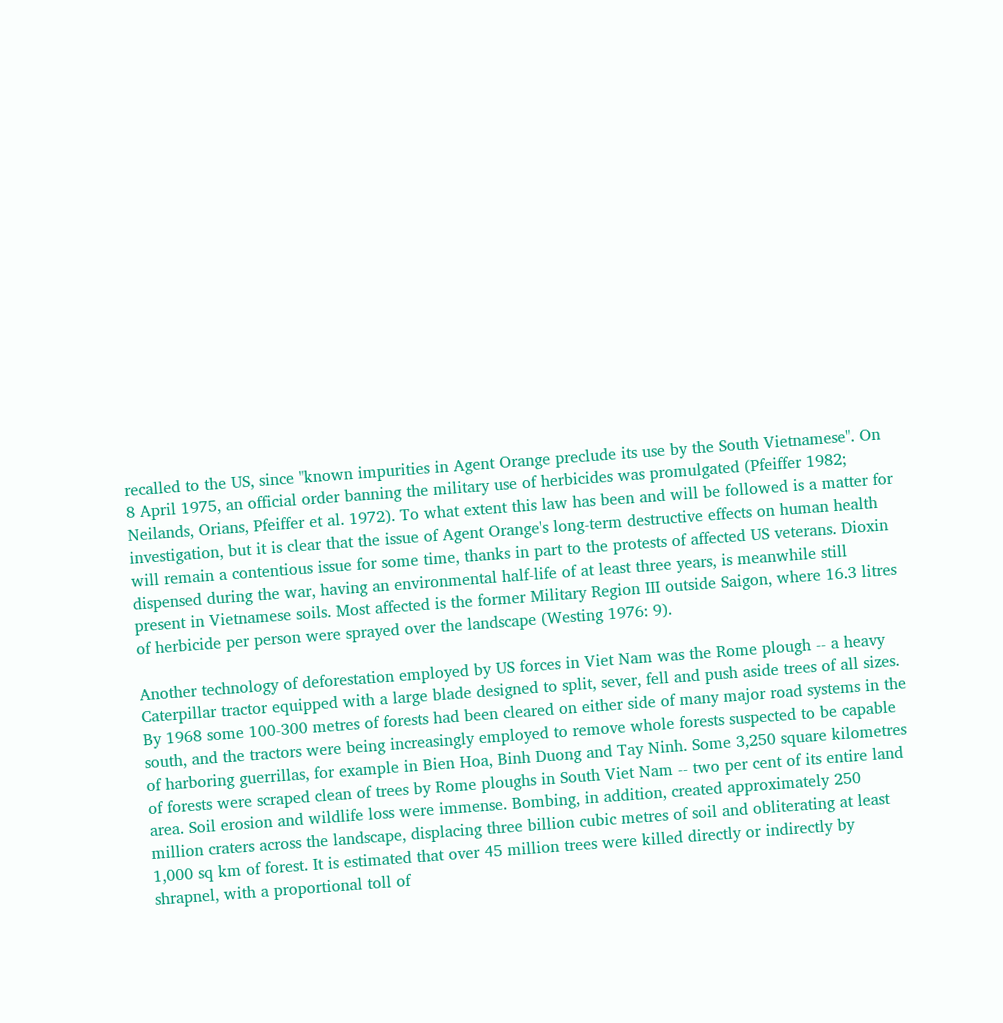recalled to the US, since "known impurities in Agent Orange preclude its use by the South Vietnamese". On 8 April 1975, an official order banning the military use of herbicides was promulgated (Pfeiffer 1982; Neilands, Orians, Pfeiffer et al. 1972). To what extent this law has been and will be followed is a matter for investigation, but it is clear that the issue of Agent Orange's long-term destructive effects on human health will remain a contentious issue for some time, thanks in part to the protests of affected US veterans. Dioxin dispensed during the war, having an environmental half-life of at least three years, is meanwhile still present in Vietnamese soils. Most affected is the former Military Region III outside Saigon, where 16.3 litres of herbicide per person were sprayed over the landscape (Westing 1976: 9).

Another technology of deforestation employed by US forces in Viet Nam was the Rome plough -- a heavy Caterpillar tractor equipped with a large blade designed to split, sever, fell and push aside trees of all sizes. By 1968 some 100-300 metres of forests had been cleared on either side of many major road systems in the south, and the tractors were being increasingly employed to remove whole forests suspected to be capable of harboring guerrillas, for example in Bien Hoa, Binh Duong and Tay Ninh. Some 3,250 square kilometres of forests were scraped clean of trees by Rome ploughs in South Viet Nam -- two per cent of its entire land area. Soil erosion and wildlife loss were immense. Bombing, in addition, created approximately 250 million craters across the landscape, displacing three billion cubic metres of soil and obliterating at least 1,000 sq km of forest. It is estimated that over 45 million trees were killed directly or indirectly by shrapnel, with a proportional toll of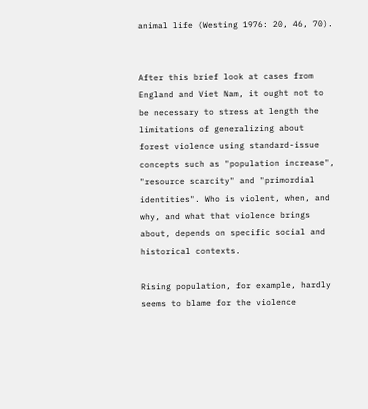animal life (Westing 1976: 20, 46, 70).


After this brief look at cases from England and Viet Nam, it ought not to be necessary to stress at length the limitations of generalizing about forest violence using standard-issue concepts such as "population increase", "resource scarcity" and "primordial identities". Who is violent, when, and why, and what that violence brings about, depends on specific social and historical contexts.

Rising population, for example, hardly seems to blame for the violence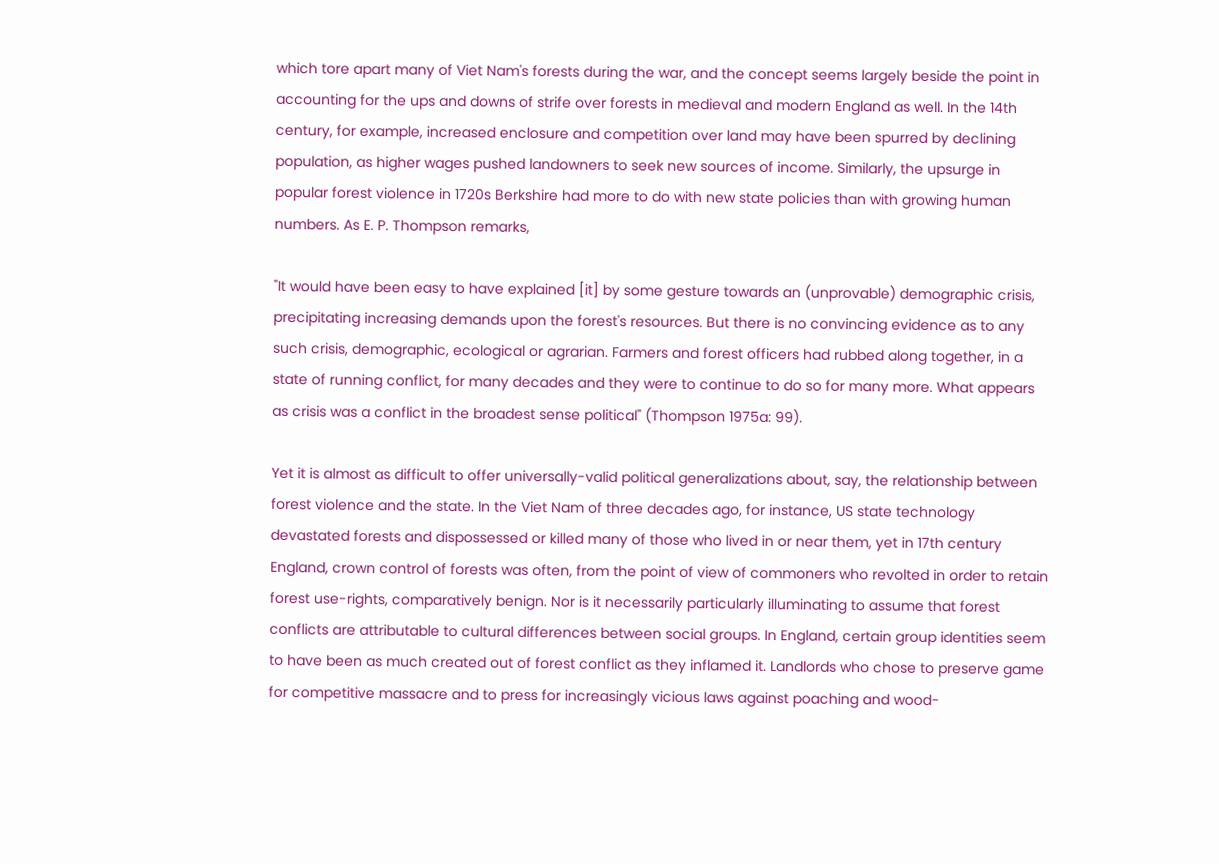which tore apart many of Viet Nam's forests during the war, and the concept seems largely beside the point in accounting for the ups and downs of strife over forests in medieval and modern England as well. In the 14th century, for example, increased enclosure and competition over land may have been spurred by declining population, as higher wages pushed landowners to seek new sources of income. Similarly, the upsurge in popular forest violence in 1720s Berkshire had more to do with new state policies than with growing human numbers. As E. P. Thompson remarks,

"It would have been easy to have explained [it] by some gesture towards an (unprovable) demographic crisis, precipitating increasing demands upon the forest's resources. But there is no convincing evidence as to any such crisis, demographic, ecological or agrarian. Farmers and forest officers had rubbed along together, in a state of running conflict, for many decades and they were to continue to do so for many more. What appears as crisis was a conflict in the broadest sense political" (Thompson 1975a: 99).

Yet it is almost as difficult to offer universally-valid political generalizations about, say, the relationship between forest violence and the state. In the Viet Nam of three decades ago, for instance, US state technology devastated forests and dispossessed or killed many of those who lived in or near them, yet in 17th century England, crown control of forests was often, from the point of view of commoners who revolted in order to retain forest use-rights, comparatively benign. Nor is it necessarily particularly illuminating to assume that forest conflicts are attributable to cultural differences between social groups. In England, certain group identities seem to have been as much created out of forest conflict as they inflamed it. Landlords who chose to preserve game for competitive massacre and to press for increasingly vicious laws against poaching and wood-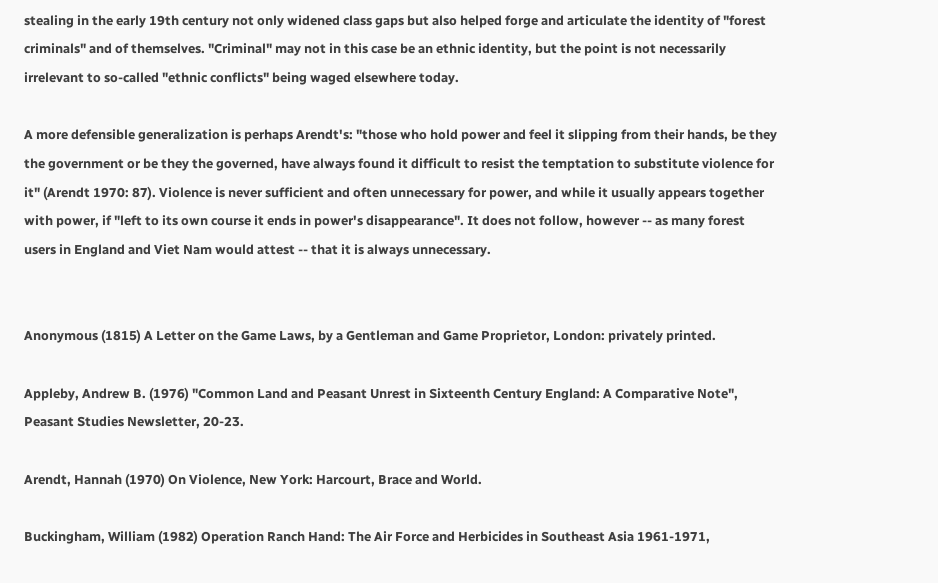stealing in the early 19th century not only widened class gaps but also helped forge and articulate the identity of "forest criminals" and of themselves. "Criminal" may not in this case be an ethnic identity, but the point is not necessarily irrelevant to so-called "ethnic conflicts" being waged elsewhere today.

A more defensible generalization is perhaps Arendt's: "those who hold power and feel it slipping from their hands, be they the government or be they the governed, have always found it difficult to resist the temptation to substitute violence for it" (Arendt 1970: 87). Violence is never sufficient and often unnecessary for power, and while it usually appears together with power, if "left to its own course it ends in power's disappearance". It does not follow, however -- as many forest users in England and Viet Nam would attest -- that it is always unnecessary.


Anonymous (1815) A Letter on the Game Laws, by a Gentleman and Game Proprietor, London: privately printed.

Appleby, Andrew B. (1976) "Common Land and Peasant Unrest in Sixteenth Century England: A Comparative Note", Peasant Studies Newsletter, 20-23.

Arendt, Hannah (1970) On Violence, New York: Harcourt, Brace and World.

Buckingham, William (1982) Operation Ranch Hand: The Air Force and Herbicides in Southeast Asia 1961-1971,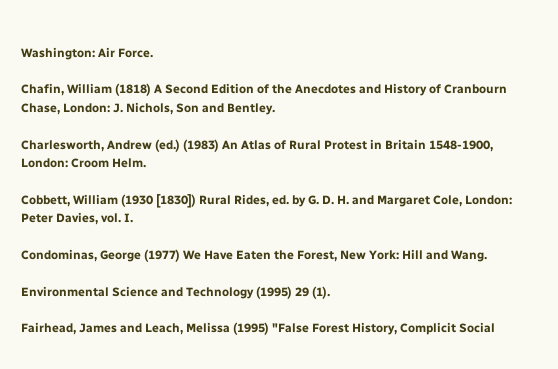Washington: Air Force.

Chafin, William (1818) A Second Edition of the Anecdotes and History of Cranbourn Chase, London: J. Nichols, Son and Bentley.

Charlesworth, Andrew (ed.) (1983) An Atlas of Rural Protest in Britain 1548-1900, London: Croom Helm.

Cobbett, William (1930 [1830]) Rural Rides, ed. by G. D. H. and Margaret Cole, London: Peter Davies, vol. I.

Condominas, George (1977) We Have Eaten the Forest, New York: Hill and Wang.

Environmental Science and Technology (1995) 29 (1).

Fairhead, James and Leach, Melissa (1995) "False Forest History, Complicit Social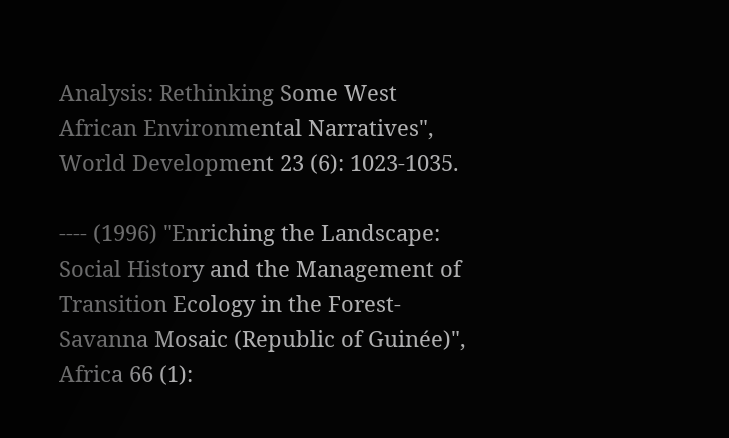Analysis: Rethinking Some West African Environmental Narratives", World Development 23 (6): 1023-1035.

---- (1996) "Enriching the Landscape: Social History and the Management of Transition Ecology in the Forest-Savanna Mosaic (Republic of Guinée)", Africa 66 (1):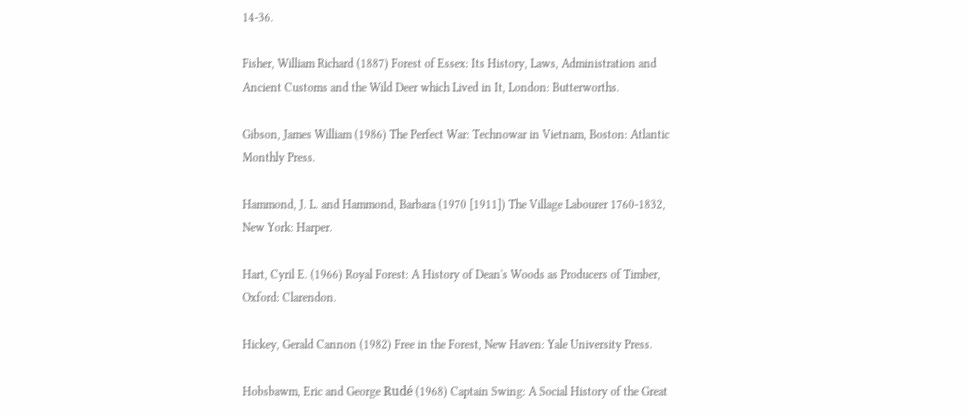14-36.

Fisher, William Richard (1887) Forest of Essex: Its History, Laws, Administration and Ancient Customs and the Wild Deer which Lived in It, London: Butterworths.

Gibson, James William (1986) The Perfect War: Technowar in Vietnam, Boston: Atlantic Monthly Press.

Hammond, J. L. and Hammond, Barbara (1970 [1911]) The Village Labourer 1760-1832, New York: Harper.

Hart, Cyril E. (1966) Royal Forest: A History of Dean's Woods as Producers of Timber, Oxford: Clarendon.

Hickey, Gerald Cannon (1982) Free in the Forest, New Haven: Yale University Press.

Hobsbawm, Eric and George Rudé (1968) Captain Swing: A Social History of the Great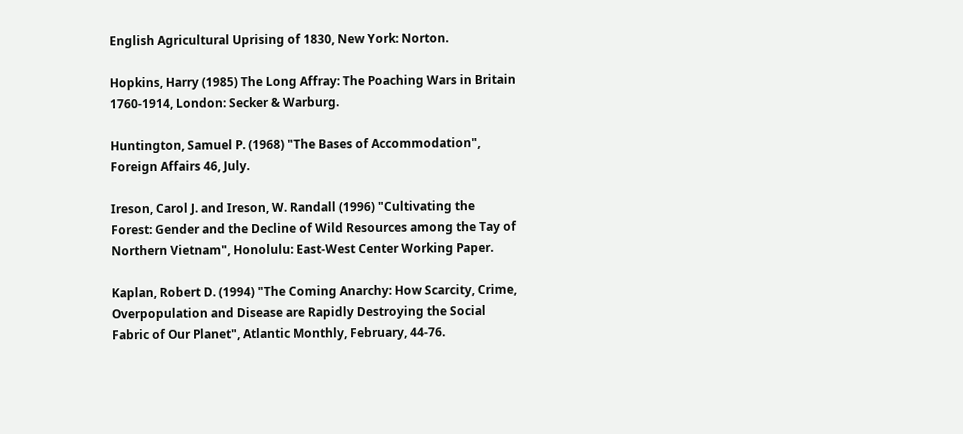English Agricultural Uprising of 1830, New York: Norton.

Hopkins, Harry (1985) The Long Affray: The Poaching Wars in Britain 1760-1914, London: Secker & Warburg.

Huntington, Samuel P. (1968) "The Bases of Accommodation", Foreign Affairs 46, July.

Ireson, Carol J. and Ireson, W. Randall (1996) "Cultivating the Forest: Gender and the Decline of Wild Resources among the Tay of Northern Vietnam", Honolulu: East-West Center Working Paper.

Kaplan, Robert D. (1994) "The Coming Anarchy: How Scarcity, Crime, Overpopulation and Disease are Rapidly Destroying the Social Fabric of Our Planet", Atlantic Monthly, February, 44-76.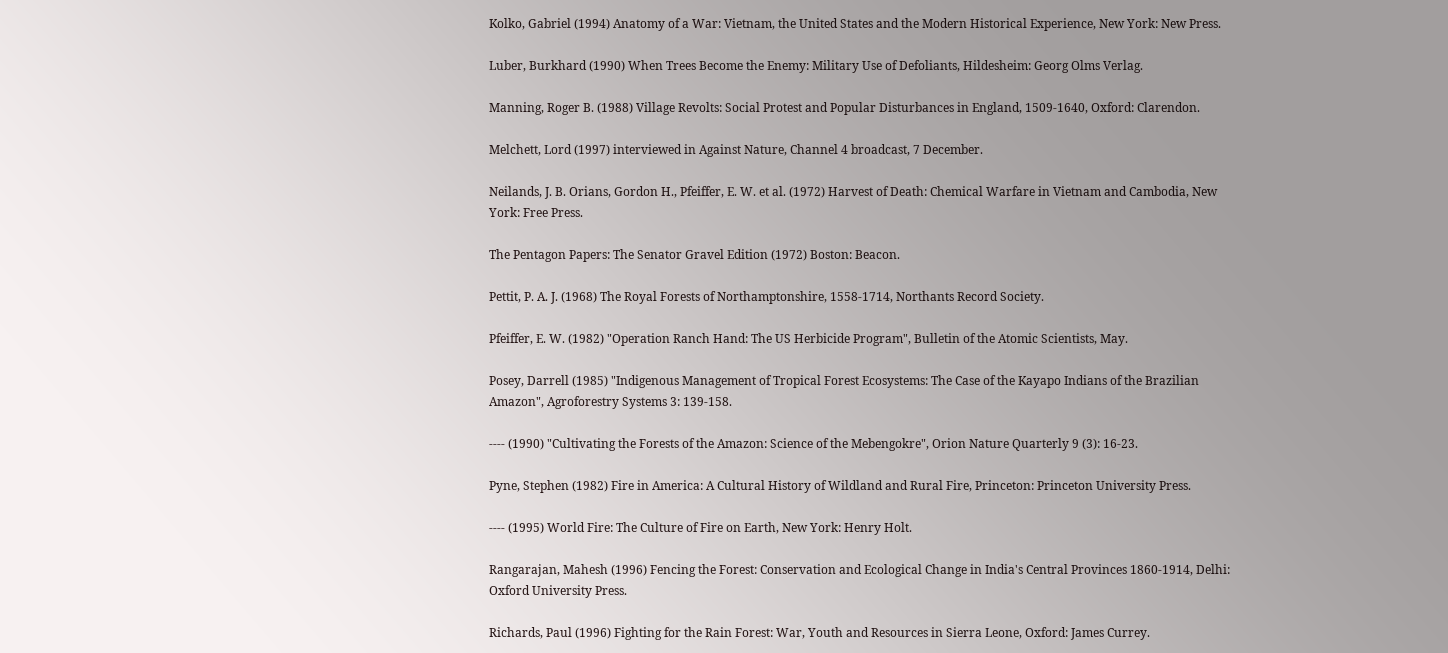Kolko, Gabriel (1994) Anatomy of a War: Vietnam, the United States and the Modern Historical Experience, New York: New Press.

Luber, Burkhard (1990) When Trees Become the Enemy: Military Use of Defoliants, Hildesheim: Georg Olms Verlag.

Manning, Roger B. (1988) Village Revolts: Social Protest and Popular Disturbances in England, 1509-1640, Oxford: Clarendon.

Melchett, Lord (1997) interviewed in Against Nature, Channel 4 broadcast, 7 December.

Neilands, J. B. Orians, Gordon H., Pfeiffer, E. W. et al. (1972) Harvest of Death: Chemical Warfare in Vietnam and Cambodia, New York: Free Press.

The Pentagon Papers: The Senator Gravel Edition (1972) Boston: Beacon.

Pettit, P. A. J. (1968) The Royal Forests of Northamptonshire, 1558-1714, Northants Record Society.

Pfeiffer, E. W. (1982) "Operation Ranch Hand: The US Herbicide Program", Bulletin of the Atomic Scientists, May.

Posey, Darrell (1985) "Indigenous Management of Tropical Forest Ecosystems: The Case of the Kayapo Indians of the Brazilian Amazon", Agroforestry Systems 3: 139-158.

---- (1990) "Cultivating the Forests of the Amazon: Science of the Mebengokre", Orion Nature Quarterly 9 (3): 16-23.

Pyne, Stephen (1982) Fire in America: A Cultural History of Wildland and Rural Fire, Princeton: Princeton University Press.

---- (1995) World Fire: The Culture of Fire on Earth, New York: Henry Holt.

Rangarajan, Mahesh (1996) Fencing the Forest: Conservation and Ecological Change in India's Central Provinces 1860-1914, Delhi: Oxford University Press.

Richards, Paul (1996) Fighting for the Rain Forest: War, Youth and Resources in Sierra Leone, Oxford: James Currey.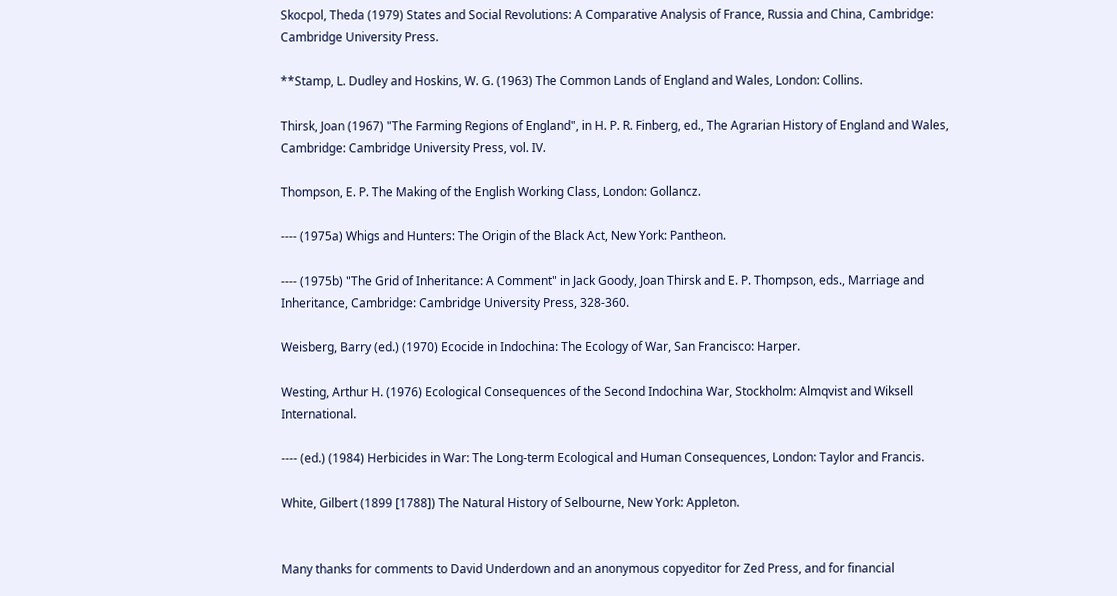Skocpol, Theda (1979) States and Social Revolutions: A Comparative Analysis of France, Russia and China, Cambridge: Cambridge University Press.

**Stamp, L. Dudley and Hoskins, W. G. (1963) The Common Lands of England and Wales, London: Collins.

Thirsk, Joan (1967) "The Farming Regions of England", in H. P. R. Finberg, ed., The Agrarian History of England and Wales, Cambridge: Cambridge University Press, vol. IV.

Thompson, E. P. The Making of the English Working Class, London: Gollancz.

---- (1975a) Whigs and Hunters: The Origin of the Black Act, New York: Pantheon.

---- (1975b) "The Grid of Inheritance: A Comment" in Jack Goody, Joan Thirsk and E. P. Thompson, eds., Marriage and Inheritance, Cambridge: Cambridge University Press, 328-360.

Weisberg, Barry (ed.) (1970) Ecocide in Indochina: The Ecology of War, San Francisco: Harper.

Westing, Arthur H. (1976) Ecological Consequences of the Second Indochina War, Stockholm: Almqvist and Wiksell International.

---- (ed.) (1984) Herbicides in War: The Long-term Ecological and Human Consequences, London: Taylor and Francis.

White, Gilbert (1899 [1788]) The Natural History of Selbourne, New York: Appleton.


Many thanks for comments to David Underdown and an anonymous copyeditor for Zed Press, and for financial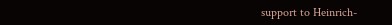support to Heinrich-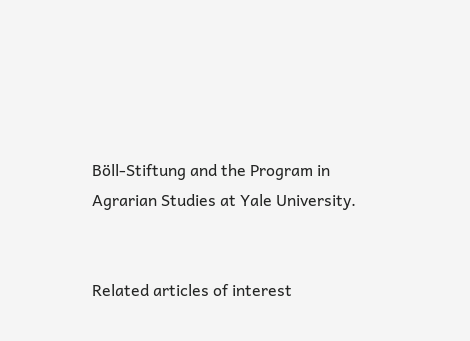Böll-Stiftung and the Program in Agrarian Studies at Yale University.


Related articles of interest